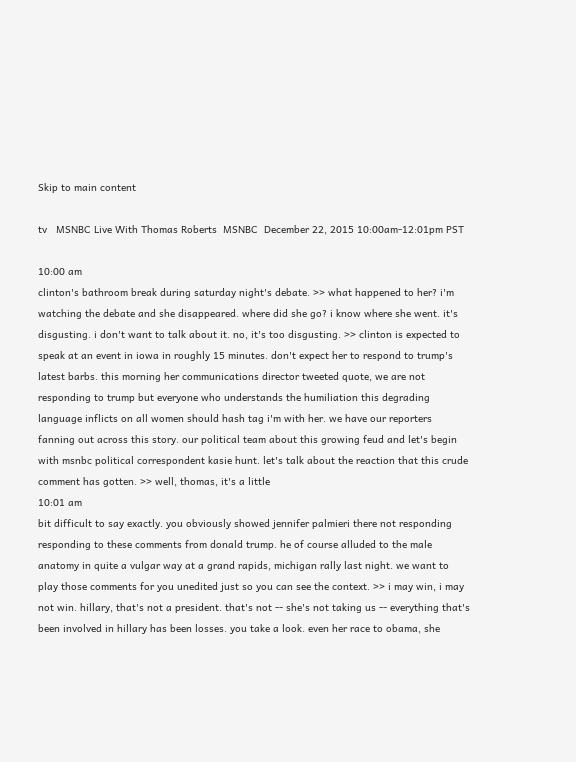Skip to main content

tv   MSNBC Live With Thomas Roberts  MSNBC  December 22, 2015 10:00am-12:01pm PST

10:00 am
clinton's bathroom break during saturday night's debate. >> what happened to her? i'm watching the debate and she disappeared. where did she go? i know where she went. it's disgusting. i don't want to talk about it. no, it's too disgusting. >> clinton is expected to speak at an event in iowa in roughly 15 minutes. don't expect her to respond to trump's latest barbs. this morning her communications director tweeted quote, we are not responding to trump but everyone who understands the humiliation this degrading language inflicts on all women should hash tag i'm with her. we have our reporters fanning out across this story. our political team about this growing feud and let's begin with msnbc political correspondent kasie hunt. let's talk about the reaction that this crude comment has gotten. >> well, thomas, it's a little
10:01 am
bit difficult to say exactly. you obviously showed jennifer palmieri there not responding responding to these comments from donald trump. he of course alluded to the male anatomy in quite a vulgar way at a grand rapids, michigan rally last night. we want to play those comments for you unedited just so you can see the context. >> i may win, i may not win. hillary, that's not a president. that's not -- she's not taking us -- everything that's been involved in hillary has been losses. you take a look. even her race to obama, she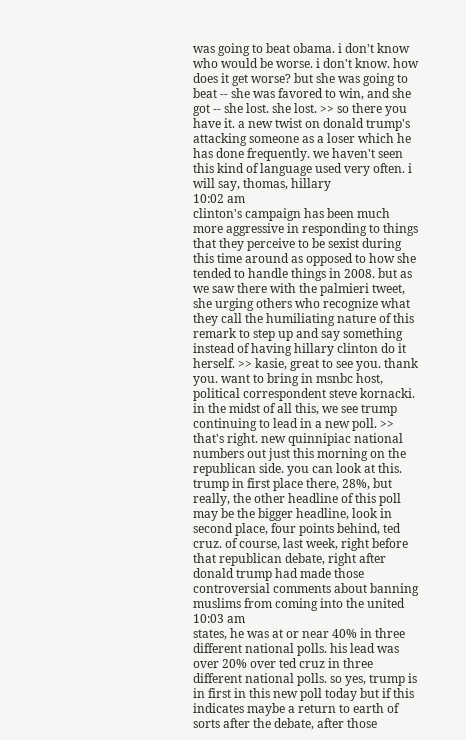was going to beat obama. i don't know who would be worse. i don't know. how does it get worse? but she was going to beat -- she was favored to win, and she got -- she lost. she lost. >> so there you have it. a new twist on donald trump's attacking someone as a loser which he has done frequently. we haven't seen this kind of language used very often. i will say, thomas, hillary
10:02 am
clinton's campaign has been much more aggressive in responding to things that they perceive to be sexist during this time around as opposed to how she tended to handle things in 2008. but as we saw there with the palmieri tweet, she urging others who recognize what they call the humiliating nature of this remark to step up and say something instead of having hillary clinton do it herself. >> kasie, great to see you. thank you. want to bring in msnbc host, political correspondent steve kornacki. in the midst of all this, we see trump continuing to lead in a new poll. >> that's right. new quinnipiac national numbers out just this morning on the republican side. you can look at this. trump in first place there, 28%, but really, the other headline of this poll may be the bigger headline, look in second place, four points behind, ted cruz. of course, last week, right before that republican debate, right after donald trump had made those controversial comments about banning muslims from coming into the united
10:03 am
states, he was at or near 40% in three different national polls. his lead was over 20% over ted cruz in three different national polls. so yes, trump is in first in this new poll today but if this indicates maybe a return to earth of sorts after the debate, after those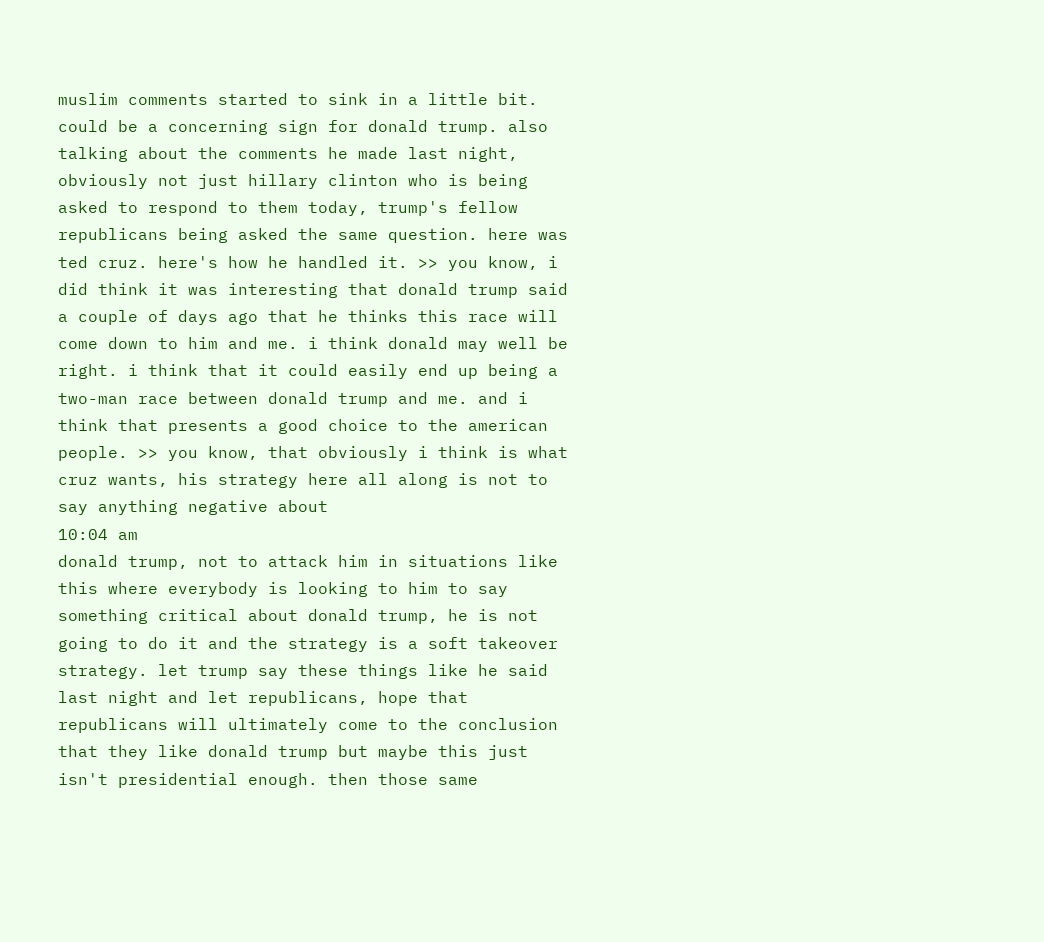muslim comments started to sink in a little bit. could be a concerning sign for donald trump. also talking about the comments he made last night, obviously not just hillary clinton who is being asked to respond to them today, trump's fellow republicans being asked the same question. here was ted cruz. here's how he handled it. >> you know, i did think it was interesting that donald trump said a couple of days ago that he thinks this race will come down to him and me. i think donald may well be right. i think that it could easily end up being a two-man race between donald trump and me. and i think that presents a good choice to the american people. >> you know, that obviously i think is what cruz wants, his strategy here all along is not to say anything negative about
10:04 am
donald trump, not to attack him in situations like this where everybody is looking to him to say something critical about donald trump, he is not going to do it and the strategy is a soft takeover strategy. let trump say these things like he said last night and let republicans, hope that republicans will ultimately come to the conclusion that they like donald trump but maybe this just isn't presidential enough. then those same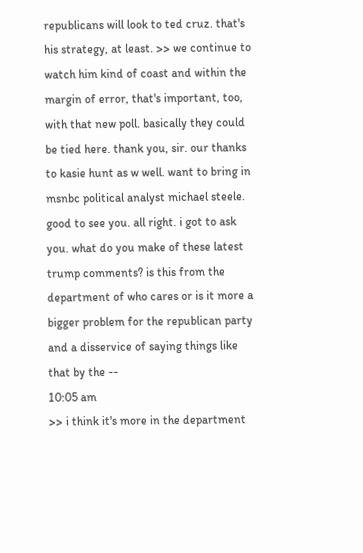republicans will look to ted cruz. that's his strategy, at least. >> we continue to watch him kind of coast and within the margin of error, that's important, too, with that new poll. basically they could be tied here. thank you, sir. our thanks to kasie hunt as w well. want to bring in msnbc political analyst michael steele. good to see you. all right. i got to ask you. what do you make of these latest trump comments? is this from the department of who cares or is it more a bigger problem for the republican party and a disservice of saying things like that by the --
10:05 am
>> i think it's more in the department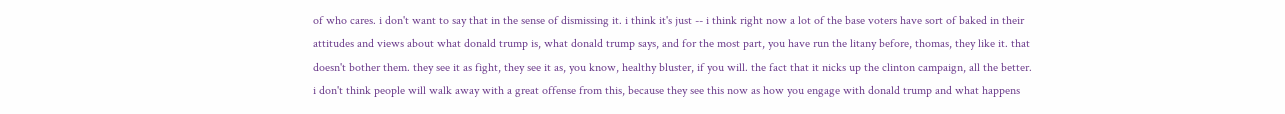of who cares. i don't want to say that in the sense of dismissing it. i think it's just -- i think right now a lot of the base voters have sort of baked in their attitudes and views about what donald trump is, what donald trump says, and for the most part, you have run the litany before, thomas, they like it. that doesn't bother them. they see it as fight, they see it as, you know, healthy bluster, if you will. the fact that it nicks up the clinton campaign, all the better. i don't think people will walk away with a great offense from this, because they see this now as how you engage with donald trump and what happens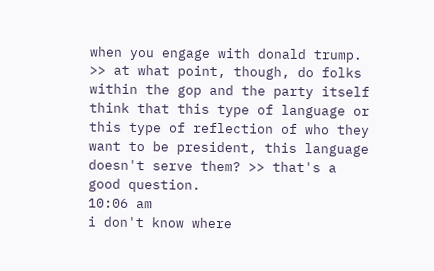when you engage with donald trump. >> at what point, though, do folks within the gop and the party itself think that this type of language or this type of reflection of who they want to be president, this language doesn't serve them? >> that's a good question.
10:06 am
i don't know where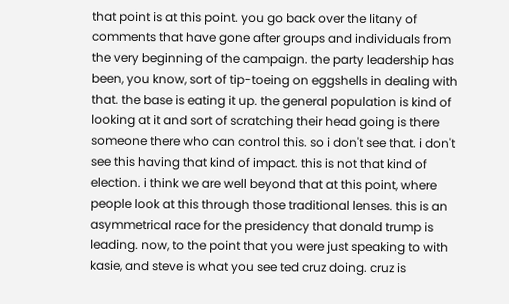that point is at this point. you go back over the litany of comments that have gone after groups and individuals from the very beginning of the campaign. the party leadership has been, you know, sort of tip-toeing on eggshells in dealing with that. the base is eating it up. the general population is kind of looking at it and sort of scratching their head going is there someone there who can control this. so i don't see that. i don't see this having that kind of impact. this is not that kind of election. i think we are well beyond that at this point, where people look at this through those traditional lenses. this is an asymmetrical race for the presidency that donald trump is leading. now, to the point that you were just speaking to with kasie, and steve is what you see ted cruz doing. cruz is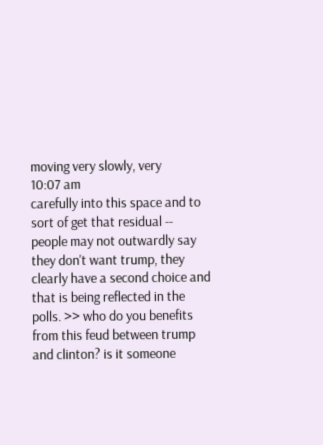moving very slowly, very
10:07 am
carefully into this space and to sort of get that residual -- people may not outwardly say they don't want trump, they clearly have a second choice and that is being reflected in the polls. >> who do you benefits from this feud between trump and clinton? is it someone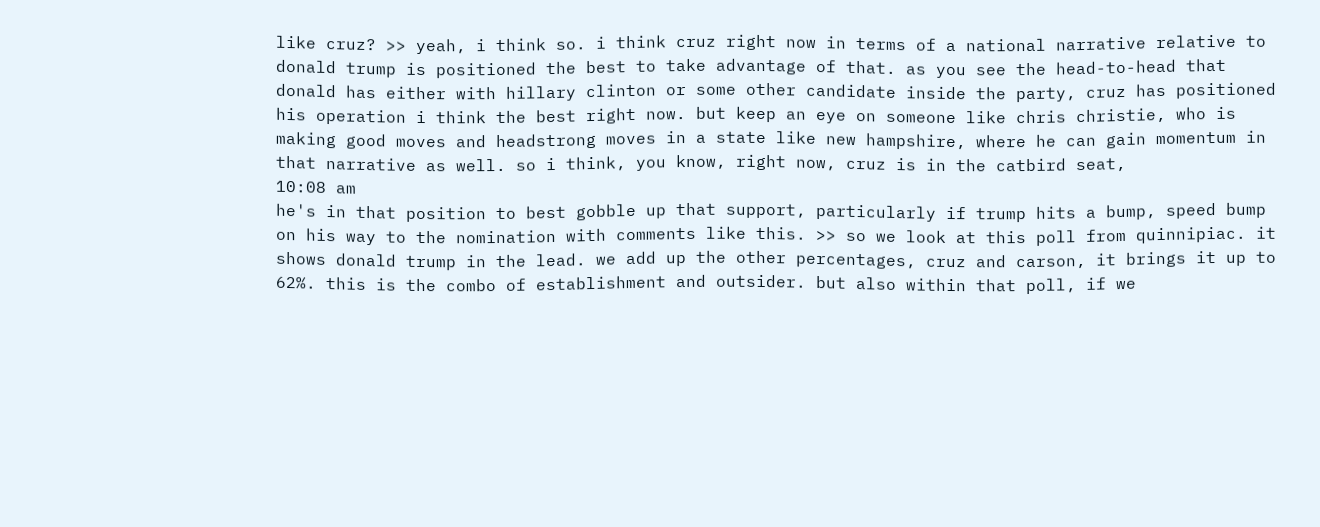like cruz? >> yeah, i think so. i think cruz right now in terms of a national narrative relative to donald trump is positioned the best to take advantage of that. as you see the head-to-head that donald has either with hillary clinton or some other candidate inside the party, cruz has positioned his operation i think the best right now. but keep an eye on someone like chris christie, who is making good moves and headstrong moves in a state like new hampshire, where he can gain momentum in that narrative as well. so i think, you know, right now, cruz is in the catbird seat,
10:08 am
he's in that position to best gobble up that support, particularly if trump hits a bump, speed bump on his way to the nomination with comments like this. >> so we look at this poll from quinnipiac. it shows donald trump in the lead. we add up the other percentages, cruz and carson, it brings it up to 62%. this is the combo of establishment and outsider. but also within that poll, if we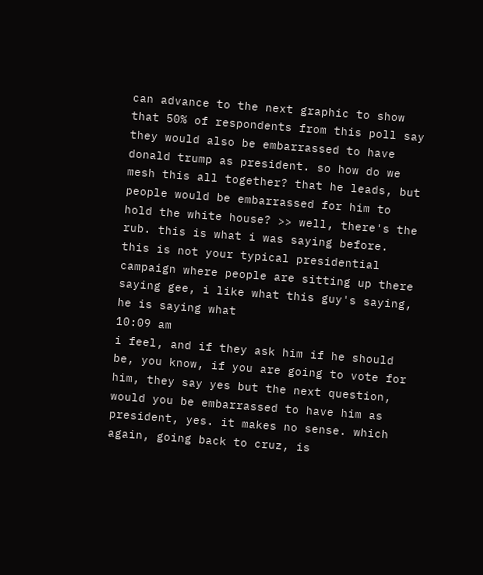can advance to the next graphic to show that 50% of respondents from this poll say they would also be embarrassed to have donald trump as president. so how do we mesh this all together? that he leads, but people would be embarrassed for him to hold the white house? >> well, there's the rub. this is what i was saying before. this is not your typical presidential campaign where people are sitting up there saying gee, i like what this guy's saying, he is saying what
10:09 am
i feel, and if they ask him if he should be, you know, if you are going to vote for him, they say yes but the next question, would you be embarrassed to have him as president, yes. it makes no sense. which again, going back to cruz, is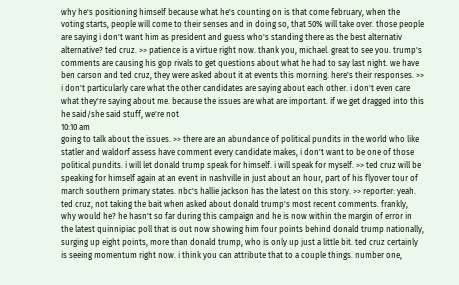why he's positioning himself because what he's counting on is that come february, when the voting starts, people will come to their senses and in doing so, that 50% will take over. those people are saying i don't want him as president and guess who's standing there as the best alternativ alternative? ted cruz. >> patience is a virtue right now. thank you, michael. great to see you. trump's comments are causing his gop rivals to get questions about what he had to say last night. we have ben carson and ted cruz, they were asked about it at events this morning. here's their responses. >> i don't particularly care what the other candidates are saying about each other. i don't even care what they're saying about me. because the issues are what are important. if we get dragged into this he said/she said stuff, we're not
10:10 am
going to talk about the issues. >> there are an abundance of political pundits in the world who like statler and waldorf assess have comment every candidate makes, i don't want to be one of those political pundits. i will let donald trump speak for himself. i will speak for myself. >> ted cruz will be speaking for himself again at an event in nashville in just about an hour, part of his flyover tour of march southern primary states. nbc's hallie jackson has the latest on this story. >> reporter: yeah. ted cruz, not taking the bait when asked about donald trump's most recent comments. frankly, why would he? he hasn't so far during this campaign and he is now within the margin of error in the latest quinnipiac poll that is out now showing him four points behind donald trump nationally, surging up eight points, more than donald trump, who is only up just a little bit. ted cruz certainly is seeing momentum right now. i think you can attribute that to a couple things. number one,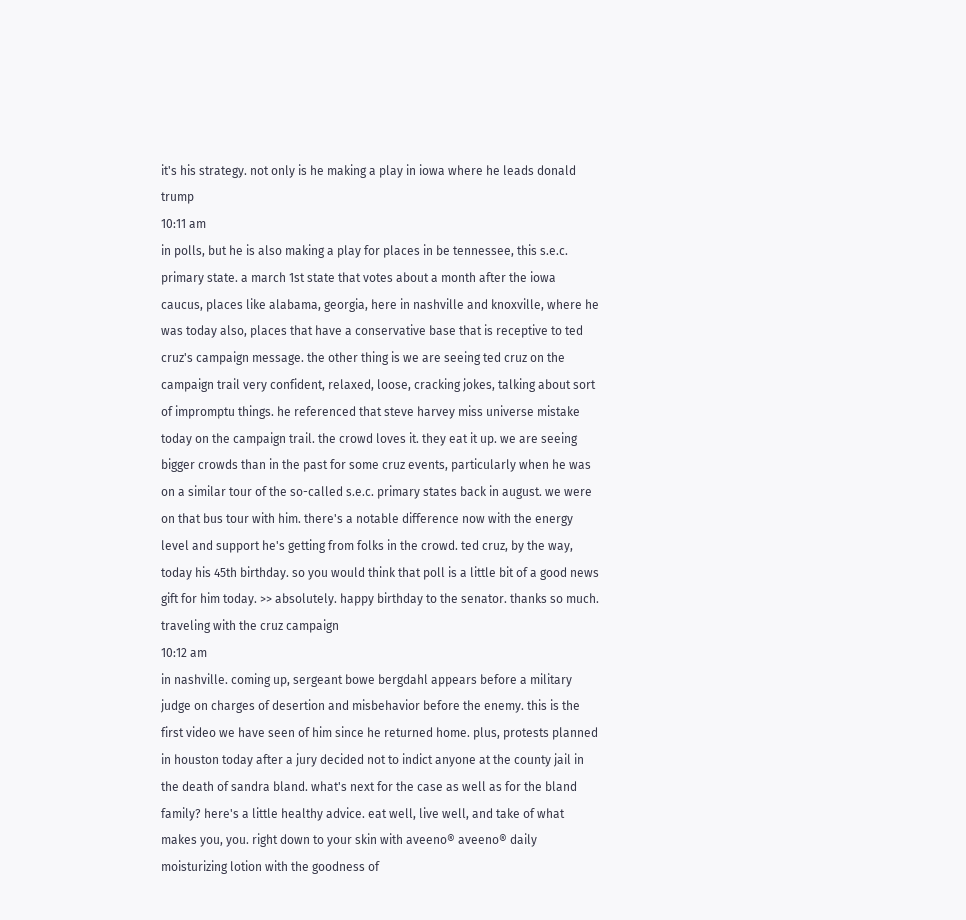it's his strategy. not only is he making a play in iowa where he leads donald trump
10:11 am
in polls, but he is also making a play for places in be tennessee, this s.e.c. primary state. a march 1st state that votes about a month after the iowa caucus, places like alabama, georgia, here in nashville and knoxville, where he was today also, places that have a conservative base that is receptive to ted cruz's campaign message. the other thing is we are seeing ted cruz on the campaign trail very confident, relaxed, loose, cracking jokes, talking about sort of impromptu things. he referenced that steve harvey miss universe mistake today on the campaign trail. the crowd loves it. they eat it up. we are seeing bigger crowds than in the past for some cruz events, particularly when he was on a similar tour of the so-called s.e.c. primary states back in august. we were on that bus tour with him. there's a notable difference now with the energy level and support he's getting from folks in the crowd. ted cruz, by the way, today his 45th birthday. so you would think that poll is a little bit of a good news gift for him today. >> absolutely. happy birthday to the senator. thanks so much. traveling with the cruz campaign
10:12 am
in nashville. coming up, sergeant bowe bergdahl appears before a military judge on charges of desertion and misbehavior before the enemy. this is the first video we have seen of him since he returned home. plus, protests planned in houston today after a jury decided not to indict anyone at the county jail in the death of sandra bland. what's next for the case as well as for the bland family? here's a little healthy advice. eat well, live well, and take of what makes you, you. right down to your skin with aveeno® aveeno® daily moisturizing lotion with the goodness of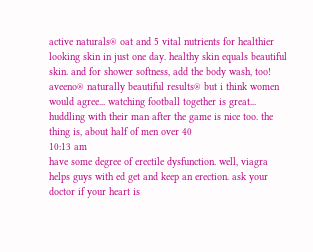active naturals® oat and 5 vital nutrients for healthier looking skin in just one day. healthy skin equals beautiful skin. and for shower softness, add the body wash, too! aveeno® naturally beautiful results® but i think women would agree... watching football together is great... huddling with their man after the game is nice too. the thing is, about half of men over 40
10:13 am
have some degree of erectile dysfunction. well, viagra helps guys with ed get and keep an erection. ask your doctor if your heart is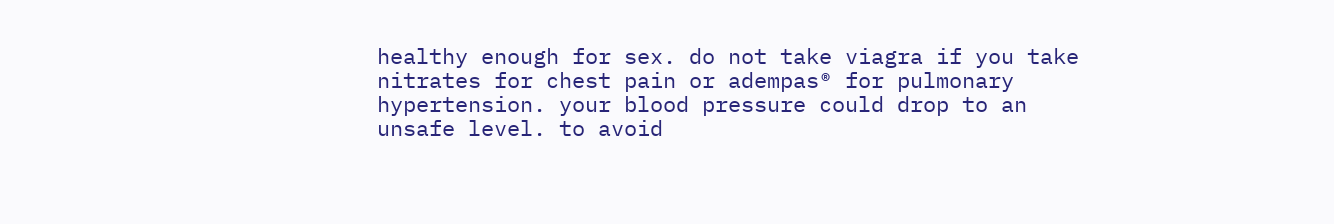healthy enough for sex. do not take viagra if you take nitrates for chest pain or adempas® for pulmonary hypertension. your blood pressure could drop to an unsafe level. to avoid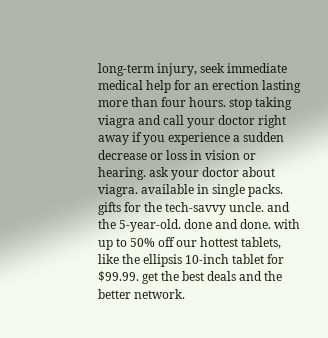long-term injury, seek immediate medical help for an erection lasting more than four hours. stop taking viagra and call your doctor right away if you experience a sudden decrease or loss in vision or hearing. ask your doctor about viagra. available in single packs. gifts for the tech-savvy uncle. and the 5-year-old. done and done. with up to 50% off our hottest tablets, like the ellipsis 10-inch tablet for $99.99. get the best deals and the better network.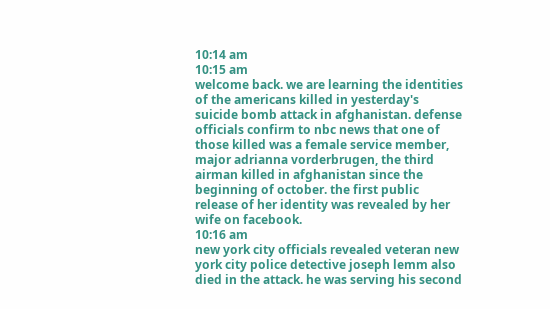10:14 am
10:15 am
welcome back. we are learning the identities of the americans killed in yesterday's suicide bomb attack in afghanistan. defense officials confirm to nbc news that one of those killed was a female service member, major adrianna vorderbrugen, the third airman killed in afghanistan since the beginning of october. the first public release of her identity was revealed by her wife on facebook.
10:16 am
new york city officials revealed veteran new york city police detective joseph lemm also died in the attack. he was serving his second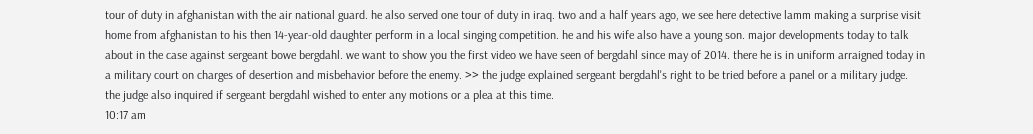tour of duty in afghanistan with the air national guard. he also served one tour of duty in iraq. two and a half years ago, we see here detective lamm making a surprise visit home from afghanistan to his then 14-year-old daughter perform in a local singing competition. he and his wife also have a young son. major developments today to talk about in the case against sergeant bowe bergdahl. we want to show you the first video we have seen of bergdahl since may of 2014. there he is in uniform arraigned today in a military court on charges of desertion and misbehavior before the enemy. >> the judge explained sergeant bergdahl's right to be tried before a panel or a military judge. the judge also inquired if sergeant bergdahl wished to enter any motions or a plea at this time.
10:17 am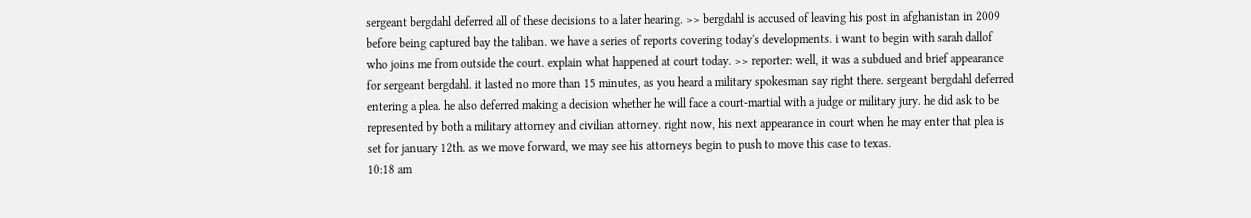sergeant bergdahl deferred all of these decisions to a later hearing. >> bergdahl is accused of leaving his post in afghanistan in 2009 before being captured bay the taliban. we have a series of reports covering today's developments. i want to begin with sarah dallof who joins me from outside the court. explain what happened at court today. >> reporter: well, it was a subdued and brief appearance for sergeant bergdahl. it lasted no more than 15 minutes, as you heard a military spokesman say right there. sergeant bergdahl deferred entering a plea. he also deferred making a decision whether he will face a court-martial with a judge or military jury. he did ask to be represented by both a military attorney and civilian attorney. right now, his next appearance in court when he may enter that plea is set for january 12th. as we move forward, we may see his attorneys begin to push to move this case to texas.
10:18 am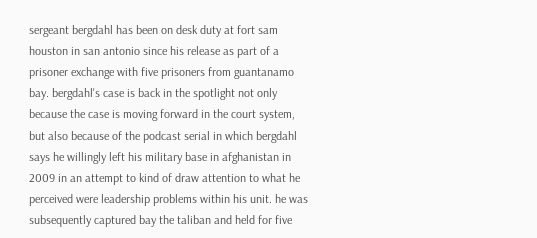sergeant bergdahl has been on desk duty at fort sam houston in san antonio since his release as part of a prisoner exchange with five prisoners from guantanamo bay. bergdahl's case is back in the spotlight not only because the case is moving forward in the court system, but also because of the podcast serial in which bergdahl says he willingly left his military base in afghanistan in 2009 in an attempt to kind of draw attention to what he perceived were leadership problems within his unit. he was subsequently captured bay the taliban and held for five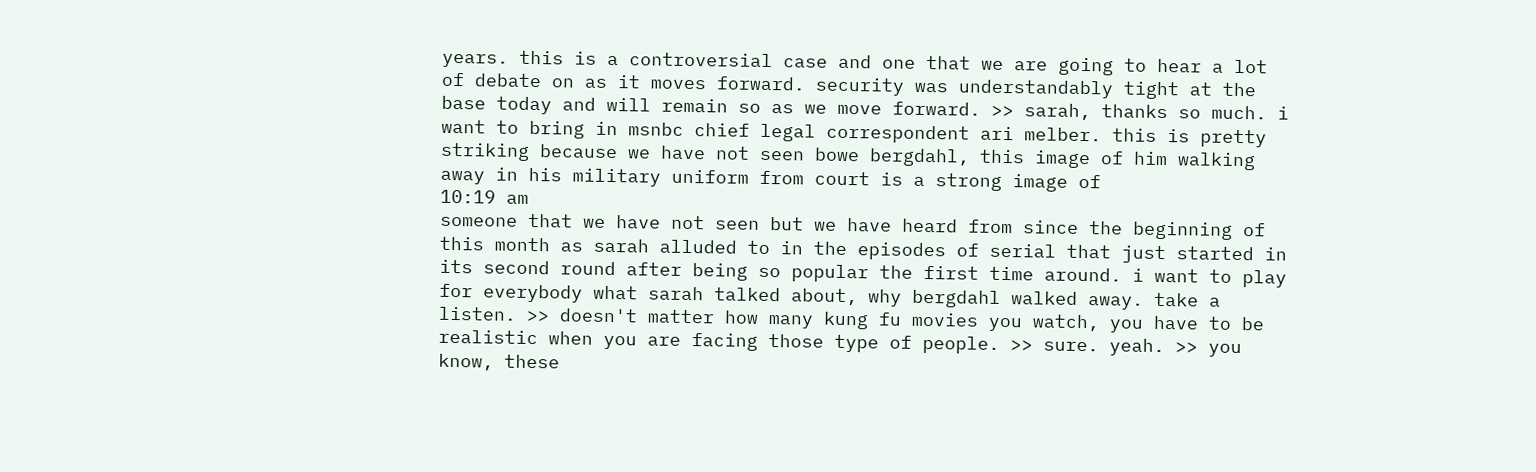years. this is a controversial case and one that we are going to hear a lot of debate on as it moves forward. security was understandably tight at the base today and will remain so as we move forward. >> sarah, thanks so much. i want to bring in msnbc chief legal correspondent ari melber. this is pretty striking because we have not seen bowe bergdahl, this image of him walking away in his military uniform from court is a strong image of
10:19 am
someone that we have not seen but we have heard from since the beginning of this month as sarah alluded to in the episodes of serial that just started in its second round after being so popular the first time around. i want to play for everybody what sarah talked about, why bergdahl walked away. take a listen. >> doesn't matter how many kung fu movies you watch, you have to be realistic when you are facing those type of people. >> sure. yeah. >> you know, these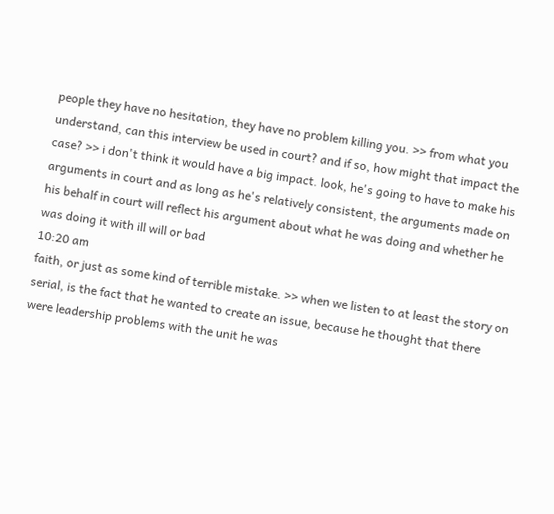people they have no hesitation, they have no problem killing you. >> from what you understand, can this interview be used in court? and if so, how might that impact the case? >> i don't think it would have a big impact. look, he's going to have to make his arguments in court and as long as he's relatively consistent, the arguments made on his behalf in court will reflect his argument about what he was doing and whether he was doing it with ill will or bad
10:20 am
faith, or just as some kind of terrible mistake. >> when we listen to at least the story on serial, is the fact that he wanted to create an issue, because he thought that there were leadership problems with the unit he was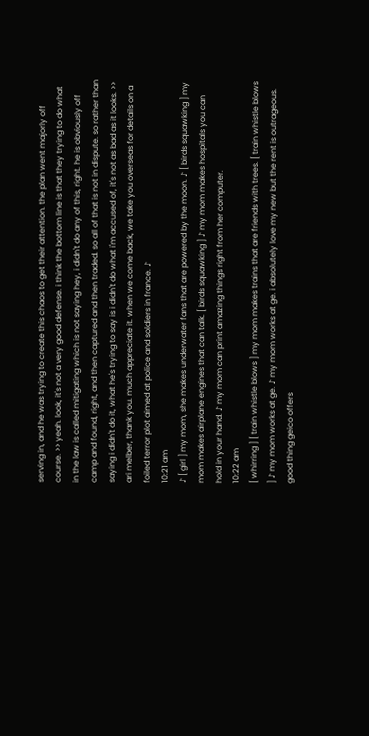serving in, and he was trying to create this chaos to get their attention. the plan went majorly off course. >> yeah. look, it's not a very good defense. i think the bottom line is that they trying to do what in the law is called mitigating which is not saying hey, i didn't do any of this, right. he is obviously off camp and found, right, and then captured and then traded. so all of that is not in dispute. so rather than saying i didn't do it, what he's trying to say is i didn't do what i'm accused of, it's not as bad as it looks. >> ari melber, thank you. much appreciate it. when we come back, we take you overseas for details on a foiled terror plot aimed at police and soldiers in france. ♪
10:21 am
♪ [ girl ] my mom, she makes underwater fans that are powered by the moon. ♪ [ birds squawking ] my mom makes airplane engines that can talk. [ birds squawking ] ♪ my mom makes hospitals you can hold in your hand. ♪ my mom can print amazing things right from her computer.
10:22 am
[ whirring ] [ train whistle blows ] my mom makes trains that are friends with trees. [ train whistle blows ] ♪ my mom works at ge. ♪ my mom works at ge. i absolutely love my new but the rent is outrageous. good thing geico offers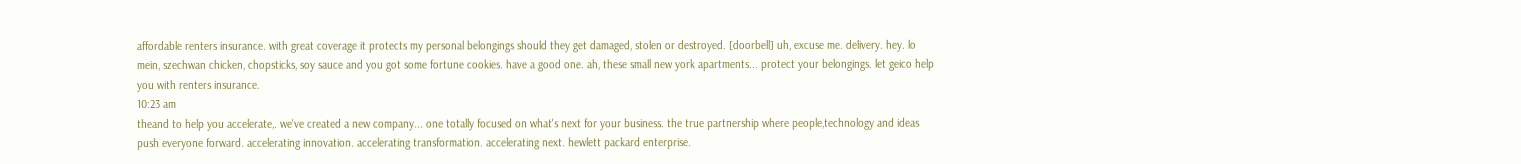affordable renters insurance. with great coverage it protects my personal belongings should they get damaged, stolen or destroyed. [doorbell] uh, excuse me. delivery. hey. lo mein, szechwan chicken, chopsticks, soy sauce and you got some fortune cookies. have a good one. ah, these small new york apartments... protect your belongings. let geico help you with renters insurance.
10:23 am
theand to help you accelerate,. we've created a new company... one totally focused on what's next for your business. the true partnership where people,technology and ideas push everyone forward. accelerating innovation. accelerating transformation. accelerating next. hewlett packard enterprise.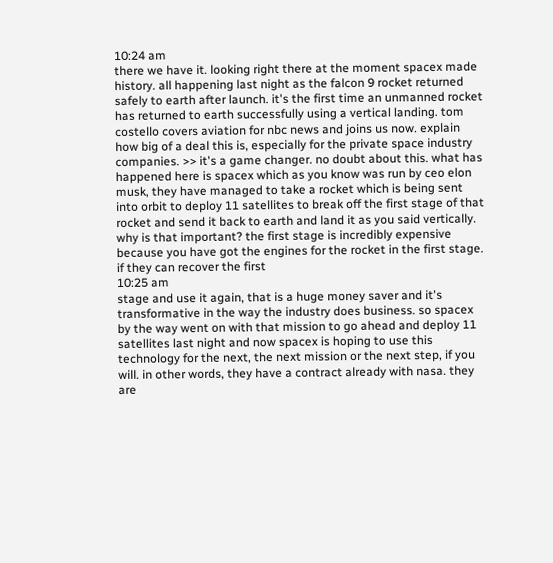10:24 am
there we have it. looking right there at the moment spacex made history. all happening last night as the falcon 9 rocket returned safely to earth after launch. it's the first time an unmanned rocket has returned to earth successfully using a vertical landing. tom costello covers aviation for nbc news and joins us now. explain how big of a deal this is, especially for the private space industry companies. >> it's a game changer. no doubt about this. what has happened here is spacex which as you know was run by ceo elon musk, they have managed to take a rocket which is being sent into orbit to deploy 11 satellites to break off the first stage of that rocket and send it back to earth and land it as you said vertically. why is that important? the first stage is incredibly expensive because you have got the engines for the rocket in the first stage. if they can recover the first
10:25 am
stage and use it again, that is a huge money saver and it's transformative in the way the industry does business. so spacex by the way went on with that mission to go ahead and deploy 11 satellites last night and now spacex is hoping to use this technology for the next, the next mission or the next step, if you will. in other words, they have a contract already with nasa. they are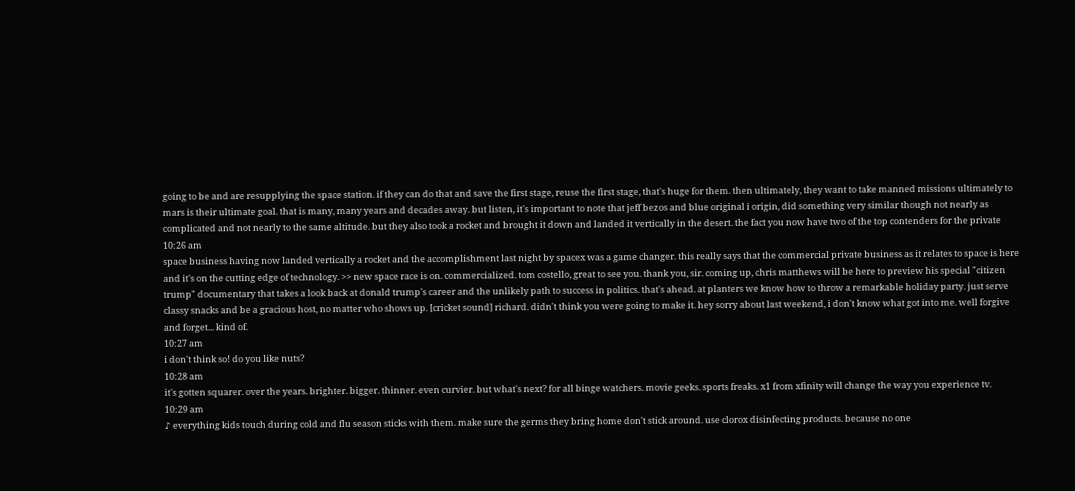going to be and are resupplying the space station. if they can do that and save the first stage, reuse the first stage, that's huge for them. then ultimately, they want to take manned missions ultimately to mars is their ultimate goal. that is many, many years and decades away. but listen, it's important to note that jeff bezos and blue original i origin, did something very similar though not nearly as complicated and not nearly to the same altitude. but they also took a rocket and brought it down and landed it vertically in the desert. the fact you now have two of the top contenders for the private
10:26 am
space business having now landed vertically a rocket and the accomplishment last night by spacex was a game changer. this really says that the commercial private business as it relates to space is here and it's on the cutting edge of technology. >> new space race is on. commercialized. tom costello, great to see you. thank you, sir. coming up, chris matthews will be here to preview his special "citizen trump" documentary that takes a look back at donald trump's career and the unlikely path to success in politics. that's ahead. at planters we know how to throw a remarkable holiday party. just serve classy snacks and be a gracious host, no matter who shows up. [cricket sound] richard. didn't think you were going to make it. hey sorry about last weekend, i don't know what got into me. well forgive and forget... kind of.
10:27 am
i don't think so! do you like nuts?
10:28 am
it's gotten squarer. over the years. brighter. bigger. thinner. even curvier. but what's next? for all binge watchers. movie geeks. sports freaks. x1 from xfinity will change the way you experience tv.
10:29 am
♪ everything kids touch during cold and flu season sticks with them. make sure the germs they bring home don't stick around. use clorox disinfecting products. because no one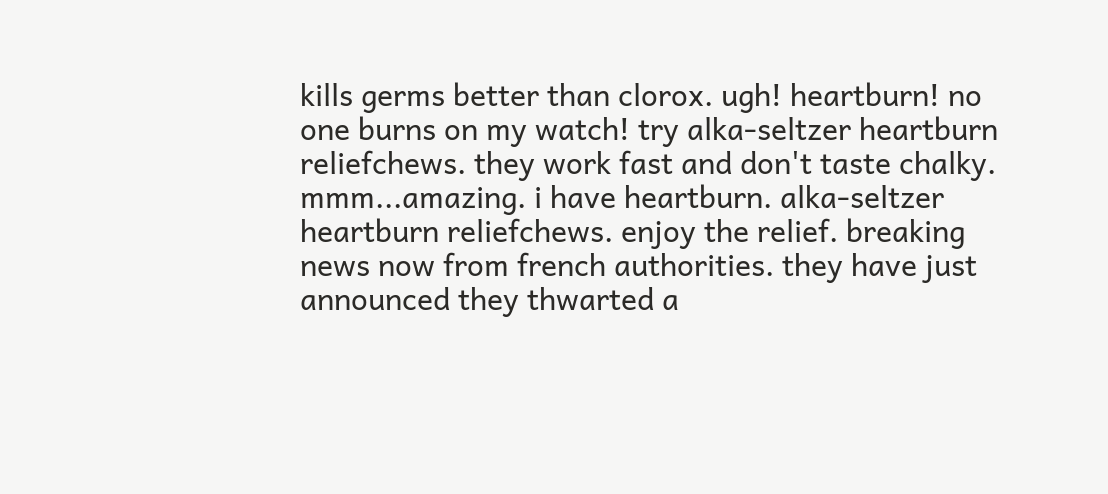kills germs better than clorox. ugh! heartburn! no one burns on my watch! try alka-seltzer heartburn reliefchews. they work fast and don't taste chalky. mmm...amazing. i have heartburn. alka-seltzer heartburn reliefchews. enjoy the relief. breaking news now from french authorities. they have just announced they thwarted a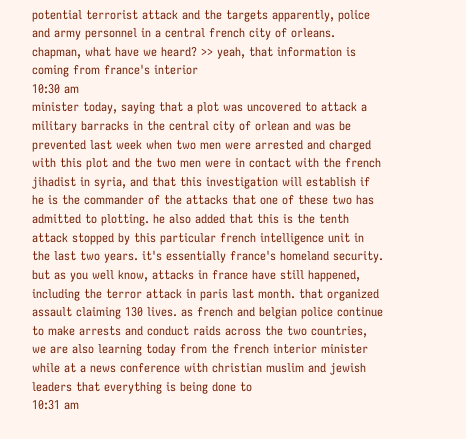potential terrorist attack and the targets apparently, police and army personnel in a central french city of orleans. chapman, what have we heard? >> yeah, that information is coming from france's interior
10:30 am
minister today, saying that a plot was uncovered to attack a military barracks in the central city of orlean and was be prevented last week when two men were arrested and charged with this plot and the two men were in contact with the french jihadist in syria, and that this investigation will establish if he is the commander of the attacks that one of these two has admitted to plotting. he also added that this is the tenth attack stopped by this particular french intelligence unit in the last two years. it's essentially france's homeland security. but as you well know, attacks in france have still happened, including the terror attack in paris last month. that organized assault claiming 130 lives. as french and belgian police continue to make arrests and conduct raids across the two countries, we are also learning today from the french interior minister while at a news conference with christian muslim and jewish leaders that everything is being done to
10:31 am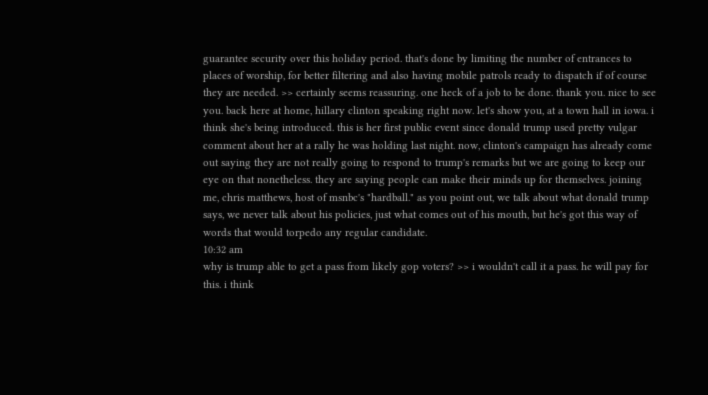guarantee security over this holiday period. that's done by limiting the number of entrances to places of worship, for better filtering and also having mobile patrols ready to dispatch if of course they are needed. >> certainly seems reassuring. one heck of a job to be done. thank you. nice to see you. back here at home, hillary clinton speaking right now. let's show you, at a town hall in iowa. i think she's being introduced. this is her first public event since donald trump used pretty vulgar comment about her at a rally he was holding last night. now, clinton's campaign has already come out saying they are not really going to respond to trump's remarks but we are going to keep our eye on that nonetheless. they are saying people can make their minds up for themselves. joining me, chris matthews, host of msnbc's "hardball." as you point out, we talk about what donald trump says, we never talk about his policies, just what comes out of his mouth, but he's got this way of words that would torpedo any regular candidate.
10:32 am
why is trump able to get a pass from likely gop voters? >> i wouldn't call it a pass. he will pay for this. i think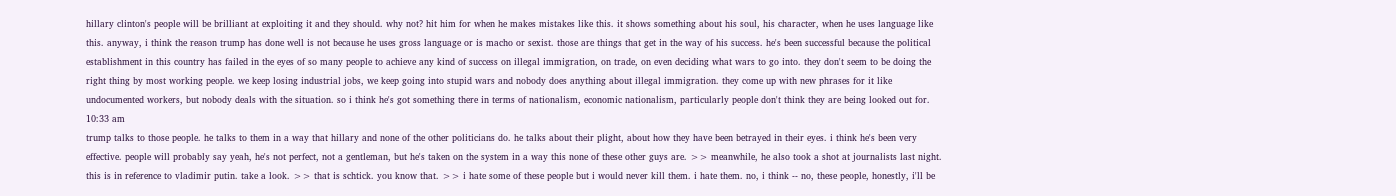hillary clinton's people will be brilliant at exploiting it and they should. why not? hit him for when he makes mistakes like this. it shows something about his soul, his character, when he uses language like this. anyway, i think the reason trump has done well is not because he uses gross language or is macho or sexist. those are things that get in the way of his success. he's been successful because the political establishment in this country has failed in the eyes of so many people to achieve any kind of success on illegal immigration, on trade, on even deciding what wars to go into. they don't seem to be doing the right thing by most working people. we keep losing industrial jobs, we keep going into stupid wars and nobody does anything about illegal immigration. they come up with new phrases for it like undocumented workers, but nobody deals with the situation. so i think he's got something there in terms of nationalism, economic nationalism, particularly people don't think they are being looked out for.
10:33 am
trump talks to those people. he talks to them in a way that hillary and none of the other politicians do. he talks about their plight, about how they have been betrayed in their eyes. i think he's been very effective. people will probably say yeah, he's not perfect, not a gentleman, but he's taken on the system in a way this none of these other guys are. >> meanwhile, he also took a shot at journalists last night. this is in reference to vladimir putin. take a look. >> that is schtick. you know that. >> i hate some of these people but i would never kill them. i hate them. no, i think -- no, these people, honestly, i'll be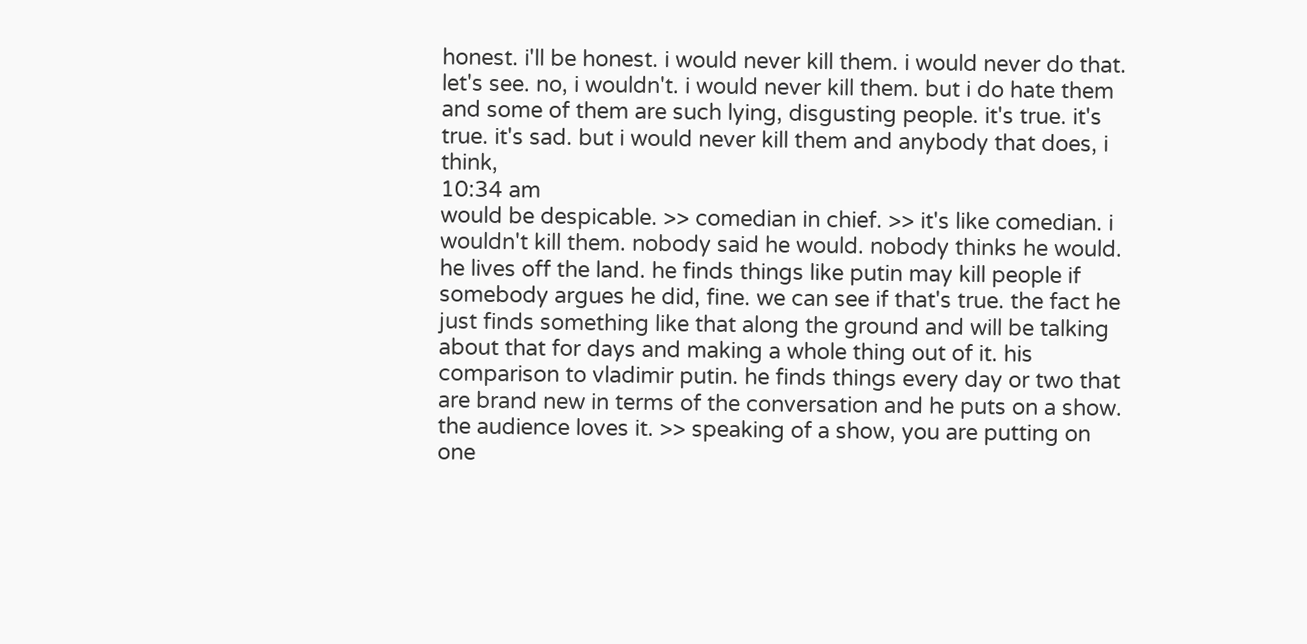honest. i'll be honest. i would never kill them. i would never do that. let's see. no, i wouldn't. i would never kill them. but i do hate them and some of them are such lying, disgusting people. it's true. it's true. it's sad. but i would never kill them and anybody that does, i think,
10:34 am
would be despicable. >> comedian in chief. >> it's like comedian. i wouldn't kill them. nobody said he would. nobody thinks he would. he lives off the land. he finds things like putin may kill people if somebody argues he did, fine. we can see if that's true. the fact he just finds something like that along the ground and will be talking about that for days and making a whole thing out of it. his comparison to vladimir putin. he finds things every day or two that are brand new in terms of the conversation and he puts on a show. the audience loves it. >> speaking of a show, you are putting on one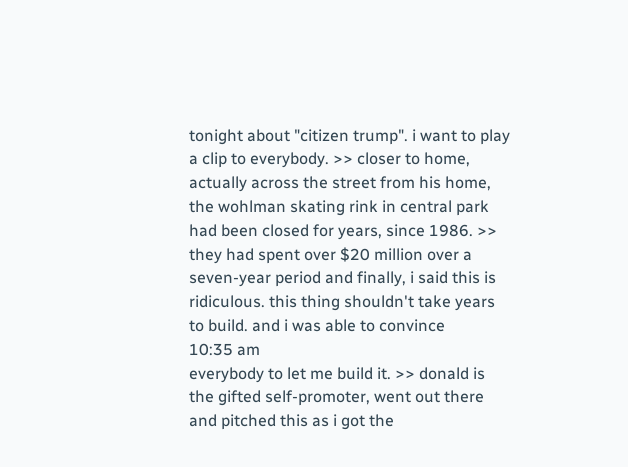tonight about "citizen trump". i want to play a clip to everybody. >> closer to home, actually across the street from his home, the wohlman skating rink in central park had been closed for years, since 1986. >> they had spent over $20 million over a seven-year period and finally, i said this is ridiculous. this thing shouldn't take years to build. and i was able to convince
10:35 am
everybody to let me build it. >> donald is the gifted self-promoter, went out there and pitched this as i got the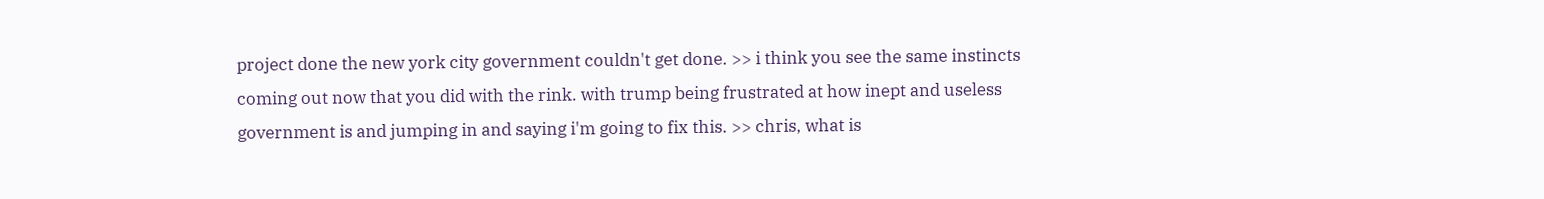project done the new york city government couldn't get done. >> i think you see the same instincts coming out now that you did with the rink. with trump being frustrated at how inept and useless government is and jumping in and saying i'm going to fix this. >> chris, what is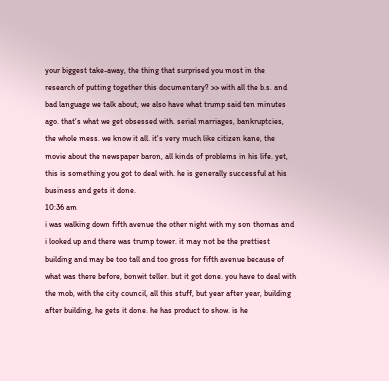your biggest take-away, the thing that surprised you most in the research of putting together this documentary? >> with all the b.s. and bad language we talk about, we also have what trump said ten minutes ago. that's what we get obsessed with. serial marriages, bankruptcies, the whole mess. we know it all. it's very much like citizen kane, the movie about the newspaper baron, all kinds of problems in his life. yet, this is something you got to deal with. he is generally successful at his business and gets it done.
10:36 am
i was walking down fifth avenue the other night with my son thomas and i looked up and there was trump tower. it may not be the prettiest building and may be too tall and too gross for fifth avenue because of what was there before, bonwit teller. but it got done. you have to deal with the mob, with the city council, all this stuff, but year after year, building after building, he gets it done. he has product to show. is he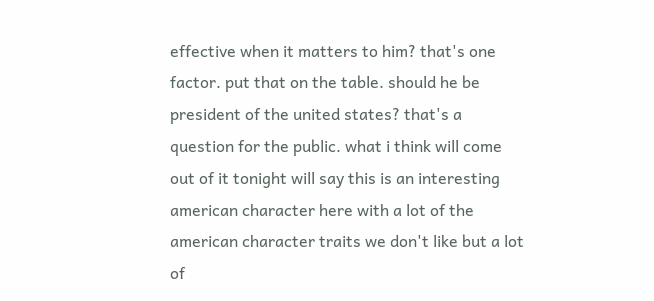effective when it matters to him? that's one factor. put that on the table. should he be president of the united states? that's a question for the public. what i think will come out of it tonight will say this is an interesting american character here with a lot of the american character traits we don't like but a lot of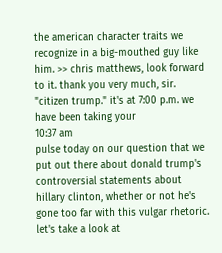the american character traits we recognize in a big-mouthed guy like him. >> chris matthews, look forward to it. thank you very much, sir. "citizen trump." it's at 7:00 p.m. we have been taking your
10:37 am
pulse today on our question that we put out there about donald trump's controversial statements about hillary clinton, whether or not he's gone too far with this vulgar rhetoric. let's take a look at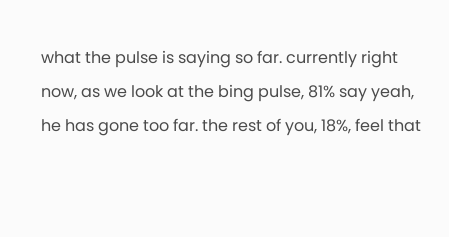what the pulse is saying so far. currently right now, as we look at the bing pulse, 81% say yeah, he has gone too far. the rest of you, 18%, feel that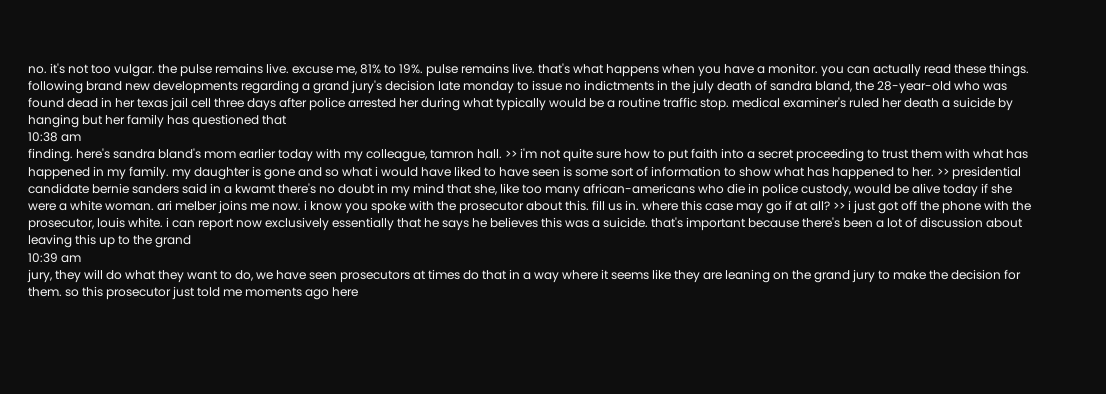no. it's not too vulgar. the pulse remains live. excuse me, 81% to 19%. pulse remains live. that's what happens when you have a monitor. you can actually read these things. following brand new developments regarding a grand jury's decision late monday to issue no indictments in the july death of sandra bland, the 28-year-old who was found dead in her texas jail cell three days after police arrested her during what typically would be a routine traffic stop. medical examiner's ruled her death a suicide by hanging but her family has questioned that
10:38 am
finding. here's sandra bland's mom earlier today with my colleague, tamron hall. >> i'm not quite sure how to put faith into a secret proceeding to trust them with what has happened in my family. my daughter is gone and so what i would have liked to have seen is some sort of information to show what has happened to her. >> presidential candidate bernie sanders said in a kwamt there's no doubt in my mind that she, like too many african-americans who die in police custody, would be alive today if she were a white woman. ari melber joins me now. i know you spoke with the prosecutor about this. fill us in. where this case may go if at all? >> i just got off the phone with the prosecutor, louis white. i can report now exclusively essentially that he says he believes this was a suicide. that's important because there's been a lot of discussion about leaving this up to the grand
10:39 am
jury, they will do what they want to do, we have seen prosecutors at times do that in a way where it seems like they are leaning on the grand jury to make the decision for them. so this prosecutor just told me moments ago here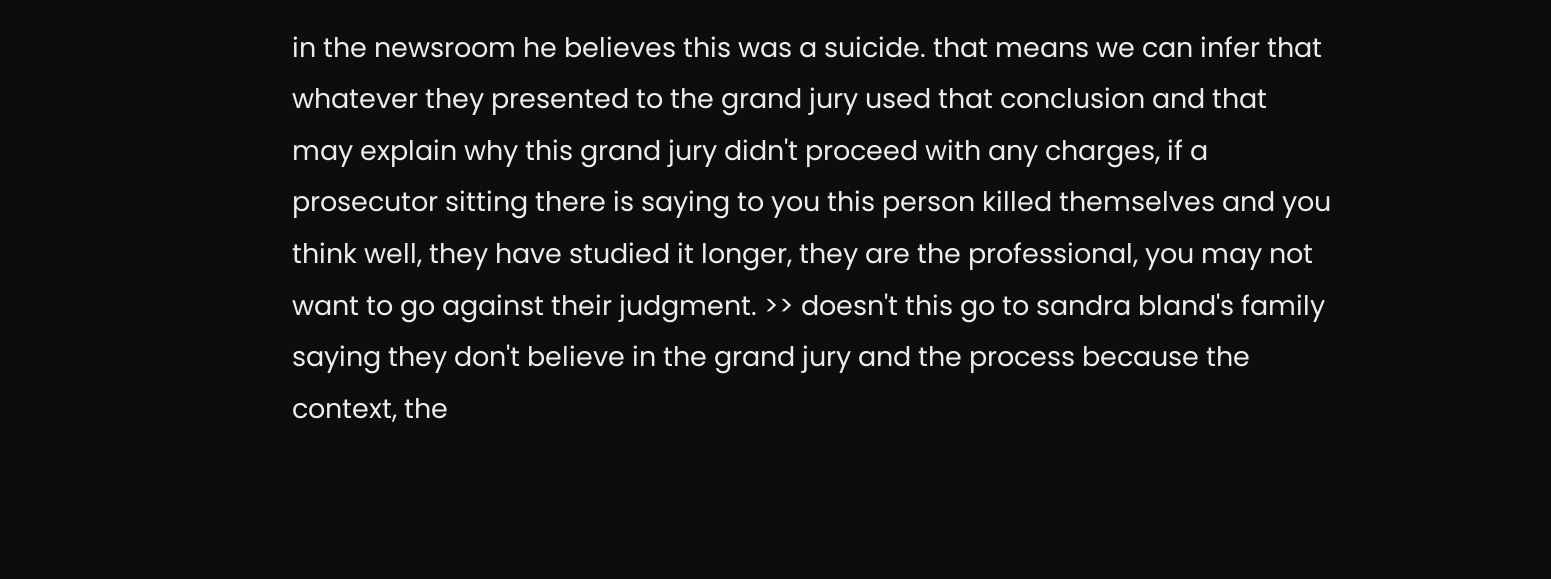in the newsroom he believes this was a suicide. that means we can infer that whatever they presented to the grand jury used that conclusion and that may explain why this grand jury didn't proceed with any charges, if a prosecutor sitting there is saying to you this person killed themselves and you think well, they have studied it longer, they are the professional, you may not want to go against their judgment. >> doesn't this go to sandra bland's family saying they don't believe in the grand jury and the process because the context, the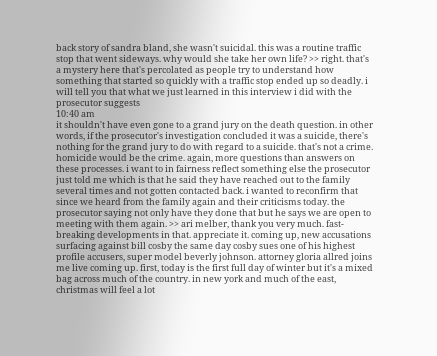back story of sandra bland, she wasn't suicidal. this was a routine traffic stop that went sideways. why would she take her own life? >> right. that's a mystery here that's percolated as people try to understand how something that started so quickly with a traffic stop ended up so deadly. i will tell you that what we just learned in this interview i did with the prosecutor suggests
10:40 am
it shouldn't have even gone to a grand jury on the death question. in other words, if the prosecutor's investigation concluded it was a suicide, there's nothing for the grand jury to do with regard to a suicide. that's not a crime. homicide would be the crime. again, more questions than answers on these processes. i want to in fairness reflect something else the prosecutor just told me which is that he said they have reached out to the family several times and not gotten contacted back. i wanted to reconfirm that since we heard from the family again and their criticisms today. the prosecutor saying not only have they done that but he says we are open to meeting with them again. >> ari melber, thank you very much. fast-breaking developments in that. appreciate it. coming up, new accusations surfacing against bill cosby the same day cosby sues one of his highest profile accusers, super model beverly johnson. attorney gloria allred joins me live coming up. first, today is the first full day of winter but it's a mixed bag across much of the country. in new york and much of the east, christmas will feel a lot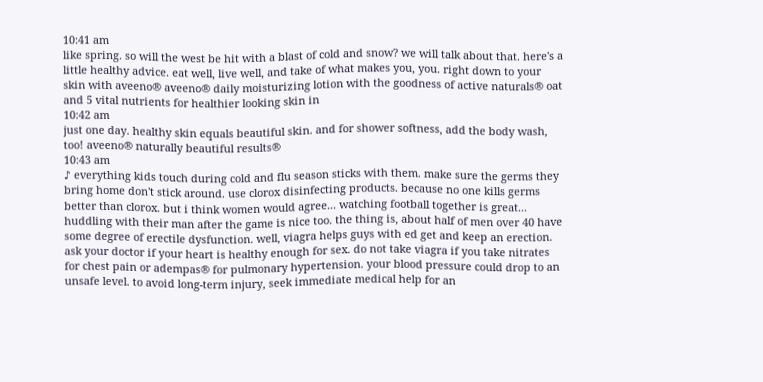10:41 am
like spring. so will the west be hit with a blast of cold and snow? we will talk about that. here's a little healthy advice. eat well, live well, and take of what makes you, you. right down to your skin with aveeno® aveeno® daily moisturizing lotion with the goodness of active naturals® oat and 5 vital nutrients for healthier looking skin in
10:42 am
just one day. healthy skin equals beautiful skin. and for shower softness, add the body wash, too! aveeno® naturally beautiful results®
10:43 am
♪ everything kids touch during cold and flu season sticks with them. make sure the germs they bring home don't stick around. use clorox disinfecting products. because no one kills germs better than clorox. but i think women would agree... watching football together is great... huddling with their man after the game is nice too. the thing is, about half of men over 40 have some degree of erectile dysfunction. well, viagra helps guys with ed get and keep an erection. ask your doctor if your heart is healthy enough for sex. do not take viagra if you take nitrates for chest pain or adempas® for pulmonary hypertension. your blood pressure could drop to an unsafe level. to avoid long-term injury, seek immediate medical help for an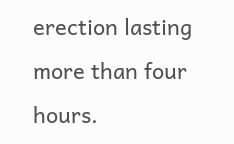erection lasting more than four hours.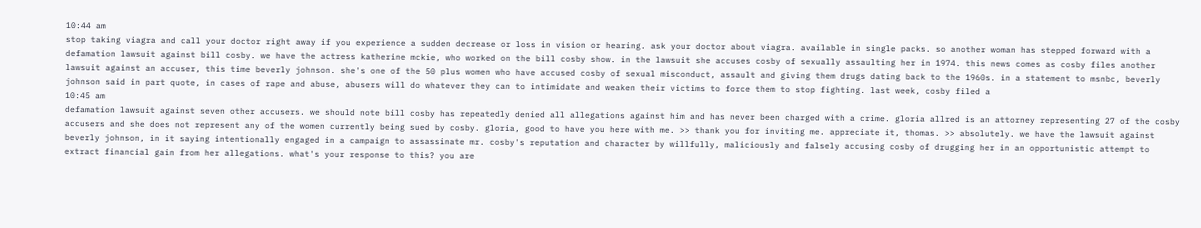10:44 am
stop taking viagra and call your doctor right away if you experience a sudden decrease or loss in vision or hearing. ask your doctor about viagra. available in single packs. so another woman has stepped forward with a defamation lawsuit against bill cosby. we have the actress katherine mckie, who worked on the bill cosby show. in the lawsuit she accuses cosby of sexually assaulting her in 1974. this news comes as cosby files another lawsuit against an accuser, this time beverly johnson. she's one of the 50 plus women who have accused cosby of sexual misconduct, assault and giving them drugs dating back to the 1960s. in a statement to msnbc, beverly johnson said in part quote, in cases of rape and abuse, abusers will do whatever they can to intimidate and weaken their victims to force them to stop fighting. last week, cosby filed a
10:45 am
defamation lawsuit against seven other accusers. we should note bill cosby has repeatedly denied all allegations against him and has never been charged with a crime. gloria allred is an attorney representing 27 of the cosby accusers and she does not represent any of the women currently being sued by cosby. gloria, good to have you here with me. >> thank you for inviting me. appreciate it, thomas. >> absolutely. we have the lawsuit against beverly johnson, in it saying intentionally engaged in a campaign to assassinate mr. cosby's reputation and character by willfully, maliciously and falsely accusing cosby of drugging her in an opportunistic attempt to extract financial gain from her allegations. what's your response to this? you are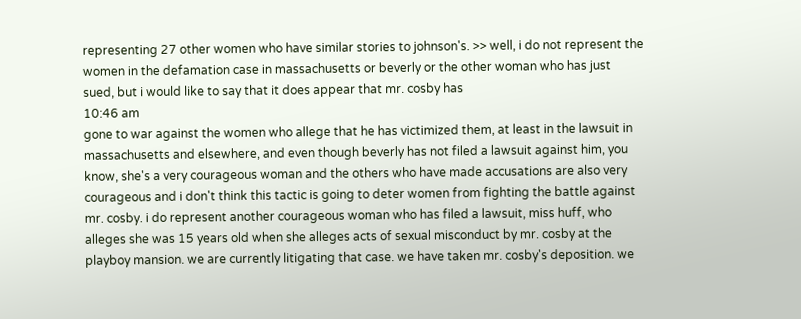representing 27 other women who have similar stories to johnson's. >> well, i do not represent the women in the defamation case in massachusetts or beverly or the other woman who has just sued, but i would like to say that it does appear that mr. cosby has
10:46 am
gone to war against the women who allege that he has victimized them, at least in the lawsuit in massachusetts and elsewhere, and even though beverly has not filed a lawsuit against him, you know, she's a very courageous woman and the others who have made accusations are also very courageous and i don't think this tactic is going to deter women from fighting the battle against mr. cosby. i do represent another courageous woman who has filed a lawsuit, miss huff, who alleges she was 15 years old when she alleges acts of sexual misconduct by mr. cosby at the playboy mansion. we are currently litigating that case. we have taken mr. cosby's deposition. we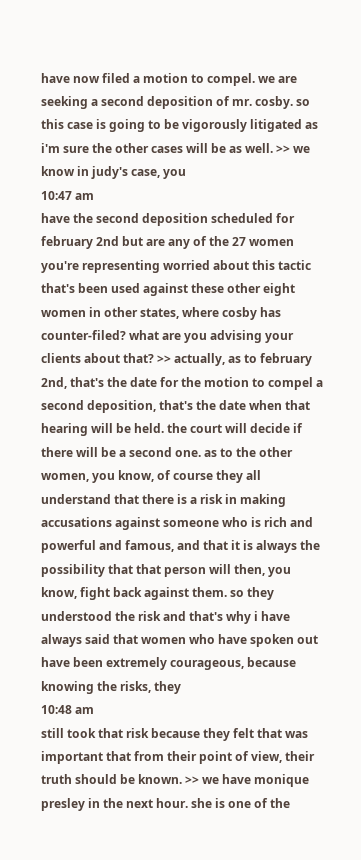have now filed a motion to compel. we are seeking a second deposition of mr. cosby. so this case is going to be vigorously litigated as i'm sure the other cases will be as well. >> we know in judy's case, you
10:47 am
have the second deposition scheduled for february 2nd but are any of the 27 women you're representing worried about this tactic that's been used against these other eight women in other states, where cosby has counter-filed? what are you advising your clients about that? >> actually, as to february 2nd, that's the date for the motion to compel a second deposition, that's the date when that hearing will be held. the court will decide if there will be a second one. as to the other women, you know, of course they all understand that there is a risk in making accusations against someone who is rich and powerful and famous, and that it is always the possibility that that person will then, you know, fight back against them. so they understood the risk and that's why i have always said that women who have spoken out have been extremely courageous, because knowing the risks, they
10:48 am
still took that risk because they felt that was important that from their point of view, their truth should be known. >> we have monique presley in the next hour. she is one of the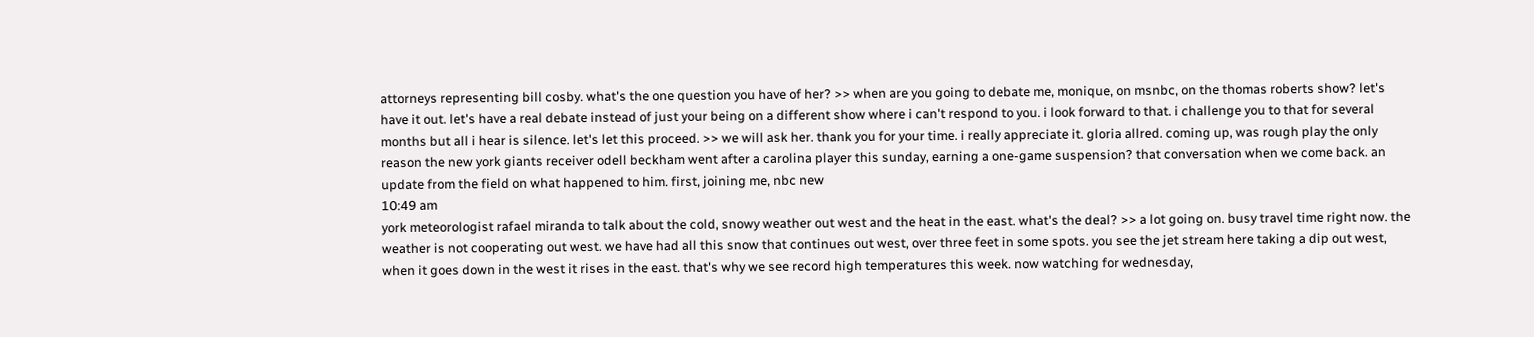attorneys representing bill cosby. what's the one question you have of her? >> when are you going to debate me, monique, on msnbc, on the thomas roberts show? let's have it out. let's have a real debate instead of just your being on a different show where i can't respond to you. i look forward to that. i challenge you to that for several months but all i hear is silence. let's let this proceed. >> we will ask her. thank you for your time. i really appreciate it. gloria allred. coming up, was rough play the only reason the new york giants receiver odell beckham went after a carolina player this sunday, earning a one-game suspension? that conversation when we come back. an update from the field on what happened to him. first, joining me, nbc new
10:49 am
york meteorologist rafael miranda to talk about the cold, snowy weather out west and the heat in the east. what's the deal? >> a lot going on. busy travel time right now. the weather is not cooperating out west. we have had all this snow that continues out west, over three feet in some spots. you see the jet stream here taking a dip out west, when it goes down in the west it rises in the east. that's why we see record high temperatures this week. now watching for wednesday,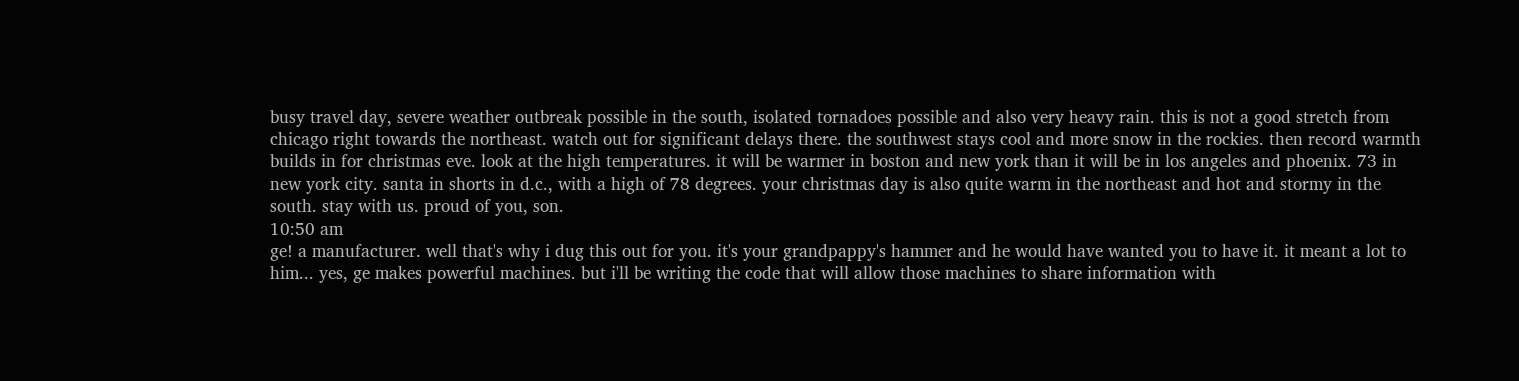busy travel day, severe weather outbreak possible in the south, isolated tornadoes possible and also very heavy rain. this is not a good stretch from chicago right towards the northeast. watch out for significant delays there. the southwest stays cool and more snow in the rockies. then record warmth builds in for christmas eve. look at the high temperatures. it will be warmer in boston and new york than it will be in los angeles and phoenix. 73 in new york city. santa in shorts in d.c., with a high of 78 degrees. your christmas day is also quite warm in the northeast and hot and stormy in the south. stay with us. proud of you, son.
10:50 am
ge! a manufacturer. well that's why i dug this out for you. it's your grandpappy's hammer and he would have wanted you to have it. it meant a lot to him... yes, ge makes powerful machines. but i'll be writing the code that will allow those machines to share information with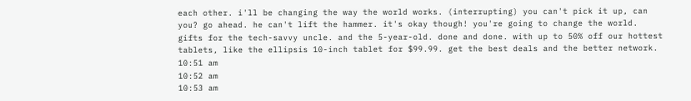each other. i'll be changing the way the world works. (interrupting) you can't pick it up, can you? go ahead. he can't lift the hammer. it's okay though! you're going to change the world. gifts for the tech-savvy uncle. and the 5-year-old. done and done. with up to 50% off our hottest tablets, like the ellipsis 10-inch tablet for $99.99. get the best deals and the better network.
10:51 am
10:52 am
10:53 am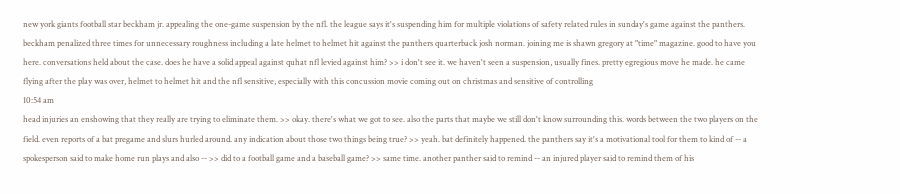new york giants football star beckham jr. appealing the one-game suspension by the nfl. the league says it's suspending him for multiple violations of safety related rules in sunday's game against the panthers. beckham penalized three times for unnecessary roughness including a late helmet to helmet hit against the panthers quarterback josh norman. joining me is shawn gregory at "time" magazine. good to have you here. conversations held about the case. does he have a solid appeal against quhat nfl levied against him? >> i don't see it. we haven't seen a suspension, usually fines. pretty egregious move he made. he came flying after the play was over, helmet to helmet hit and the nfl sensitive, especially with this concussion movie coming out on christmas and sensitive of controlling
10:54 am
head injuries an enshowing that they really are trying to eliminate them. >> okay. there's what we got to see. also the parts that maybe we still don't know surrounding this. words between the two players on the field. even reports of a bat pregame and slurs hurled around. any indication about those two things being true? >> yeah. bat definitely happened. the panthers say it's a motivational tool for them to kind of -- a spokesperson said to make home run plays and also -- >> did to a football game and a baseball game? >> same time. another panther said to remind -- an injured player said to remind them of his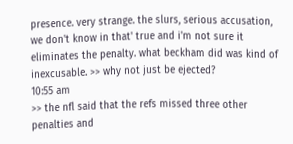presence. very strange. the slurs, serious accusation, we don't know in that' true and i'm not sure it eliminates the penalty. what beckham did was kind of inexcusable. >> why not just be ejected?
10:55 am
>> the nfl said that the refs missed three other penalties and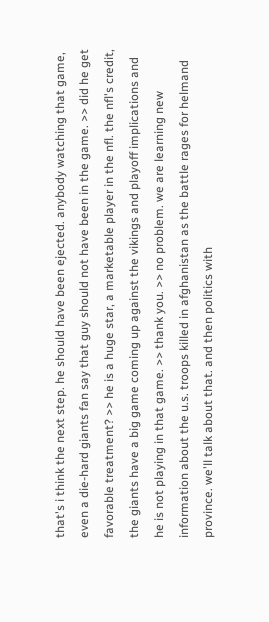that's i think the next step. he should have been ejected. anybody watching that game, even a die-hard giants fan say that guy should not have been in the game. >> did he get favorable treatment? >> he is a huge star, a marketable player in the nfl. the nfl's credit, the giants have a big game coming up against the vikings and playoff implications and he is not playing in that game. >> thank you. >> no problem. we are learning new information about the u.s. troops killed in afghanistan as the battle rages for helmand province. we'll talk about that. and then politics with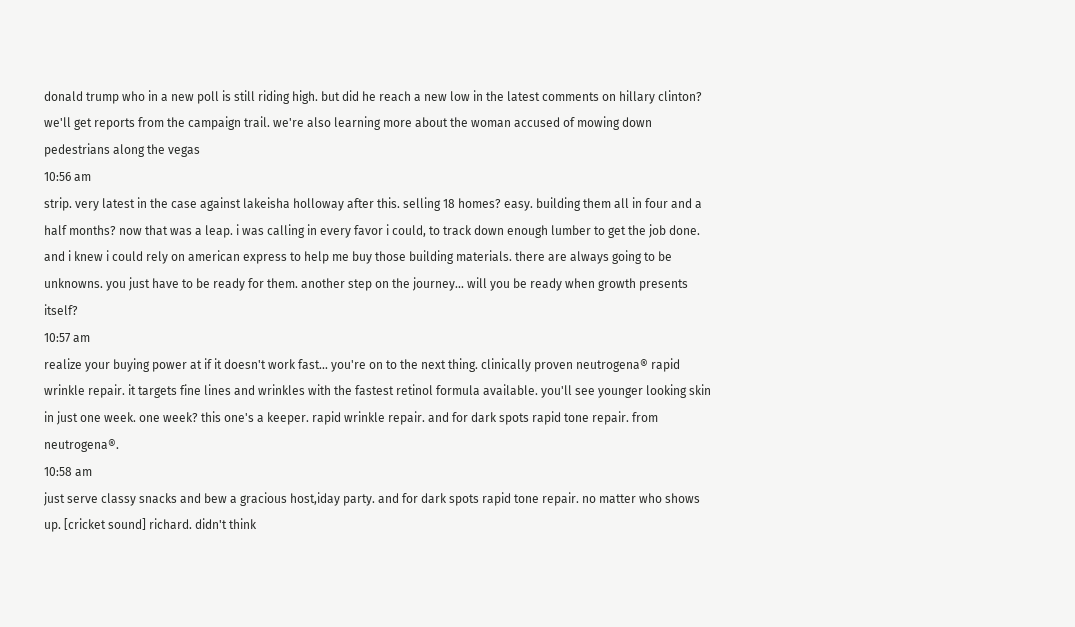donald trump who in a new poll is still riding high. but did he reach a new low in the latest comments on hillary clinton? we'll get reports from the campaign trail. we're also learning more about the woman accused of mowing down pedestrians along the vegas
10:56 am
strip. very latest in the case against lakeisha holloway after this. selling 18 homes? easy. building them all in four and a half months? now that was a leap. i was calling in every favor i could, to track down enough lumber to get the job done. and i knew i could rely on american express to help me buy those building materials. there are always going to be unknowns. you just have to be ready for them. another step on the journey... will you be ready when growth presents itself?
10:57 am
realize your buying power at if it doesn't work fast... you're on to the next thing. clinically proven neutrogena® rapid wrinkle repair. it targets fine lines and wrinkles with the fastest retinol formula available. you'll see younger looking skin in just one week. one week? this one's a keeper. rapid wrinkle repair. and for dark spots rapid tone repair. from neutrogena®.
10:58 am
just serve classy snacks and bew a gracious host,iday party. and for dark spots rapid tone repair. no matter who shows up. [cricket sound] richard. didn't think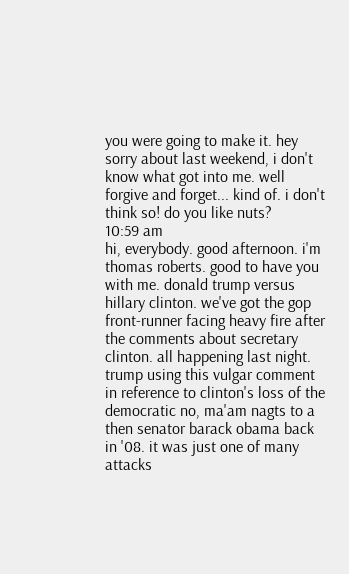you were going to make it. hey sorry about last weekend, i don't know what got into me. well forgive and forget... kind of. i don't think so! do you like nuts?
10:59 am
hi, everybody. good afternoon. i'm thomas roberts. good to have you with me. donald trump versus hillary clinton. we've got the gop front-runner facing heavy fire after the comments about secretary clinton. all happening last night. trump using this vulgar comment in reference to clinton's loss of the democratic no, ma'am nagts to a then senator barack obama back in '08. it was just one of many attacks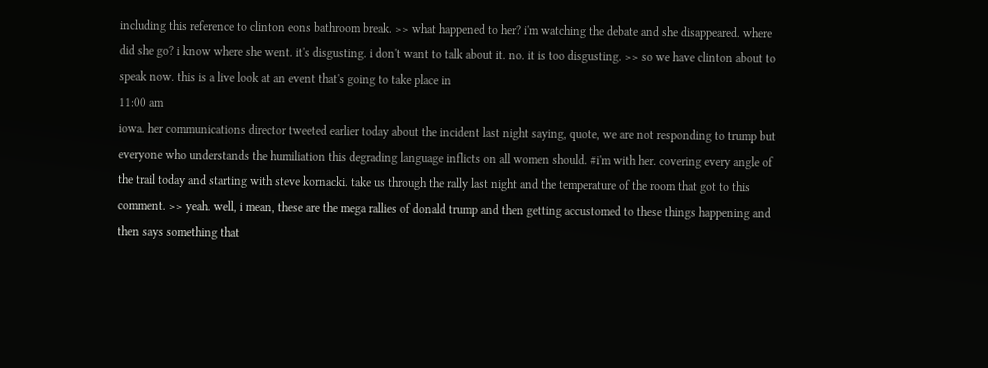including this reference to clinton eons bathroom break. >> what happened to her? i'm watching the debate and she disappeared. where did she go? i know where she went. it's disgusting. i don't want to talk about it. no. it is too disgusting. >> so we have clinton about to speak now. this is a live look at an event that's going to take place in
11:00 am
iowa. her communications director tweeted earlier today about the incident last night saying, quote, we are not responding to trump but everyone who understands the humiliation this degrading language inflicts on all women should. #i'm with her. covering every angle of the trail today and starting with steve kornacki. take us through the rally last night and the temperature of the room that got to this comment. >> yeah. well, i mean, these are the mega rallies of donald trump and then getting accustomed to these things happening and then says something that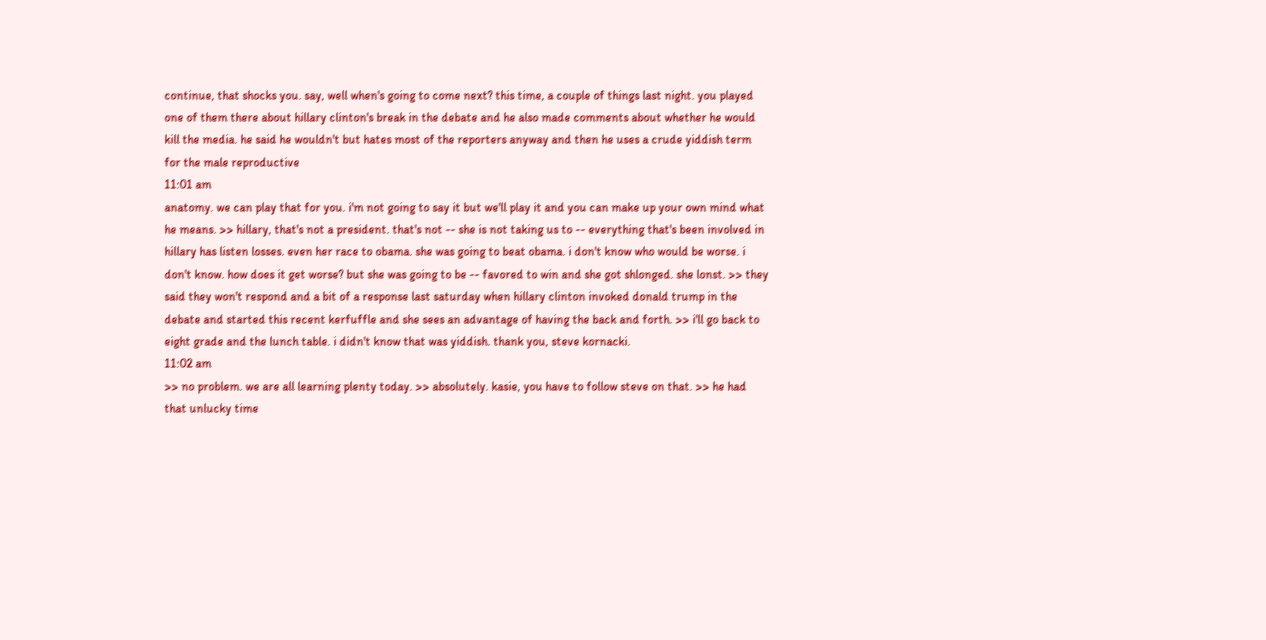continue, that shocks you. say, well when's going to come next? this time, a couple of things last night. you played one of them there about hillary clinton's break in the debate and he also made comments about whether he would kill the media. he said he wouldn't but hates most of the reporters anyway and then he uses a crude yiddish term for the male reproductive
11:01 am
anatomy. we can play that for you. i'm not going to say it but we'll play it and you can make up your own mind what he means. >> hillary, that's not a president. that's not -- she is not taking us to -- everything that's been involved in hillary has listen losses. even her race to obama. she was going to beat obama. i don't know who would be worse. i don't know. how does it get worse? but she was going to be -- favored to win and she got shlonged. she lonst. >> they said they won't respond and a bit of a response last saturday when hillary clinton invoked donald trump in the debate and started this recent kerfuffle and she sees an advantage of having the back and forth. >> i'll go back to eight grade and the lunch table. i didn't know that was yiddish. thank you, steve kornacki.
11:02 am
>> no problem. we are all learning plenty today. >> absolutely. kasie, you have to follow steve on that. >> he had that unlucky time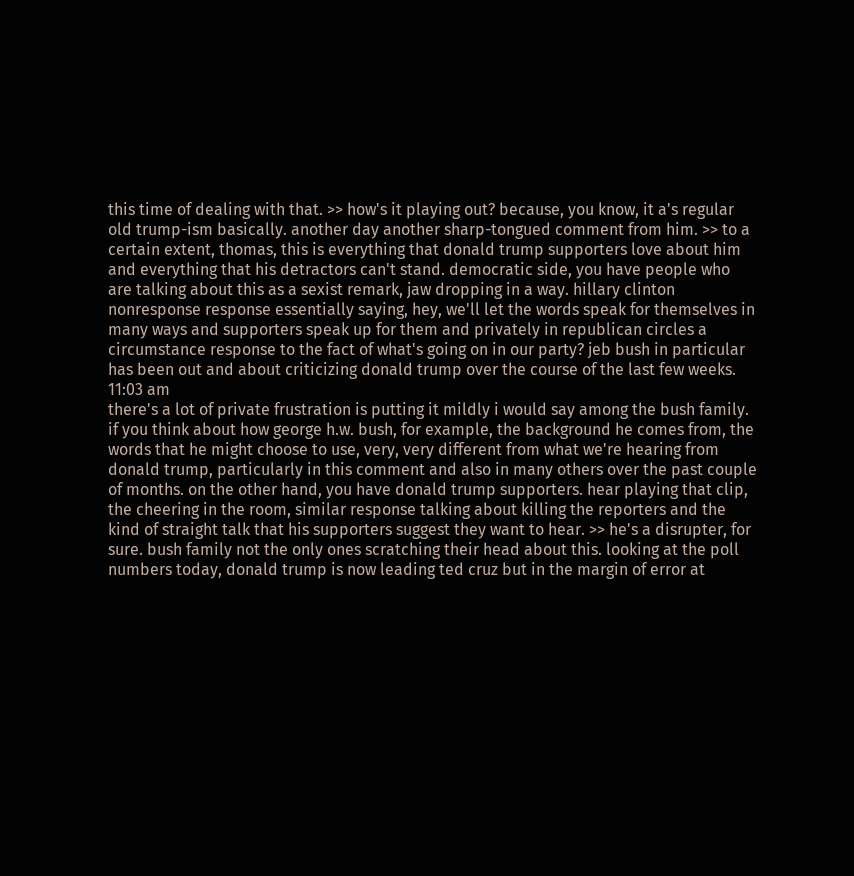this time of dealing with that. >> how's it playing out? because, you know, it a's regular old trump-ism basically. another day another sharp-tongued comment from him. >> to a certain extent, thomas, this is everything that donald trump supporters love about him and everything that his detractors can't stand. democratic side, you have people who are talking about this as a sexist remark, jaw dropping in a way. hillary clinton nonresponse response essentially saying, hey, we'll let the words speak for themselves in many ways and supporters speak up for them and privately in republican circles a circumstance response to the fact of what's going on in our party? jeb bush in particular has been out and about criticizing donald trump over the course of the last few weeks.
11:03 am
there's a lot of private frustration is putting it mildly i would say among the bush family. if you think about how george h.w. bush, for example, the background he comes from, the words that he might choose to use, very, very different from what we're hearing from donald trump, particularly in this comment and also in many others over the past couple of months. on the other hand, you have donald trump supporters. hear playing that clip, the cheering in the room, similar response talking about killing the reporters and the kind of straight talk that his supporters suggest they want to hear. >> he's a disrupter, for sure. bush family not the only ones scratching their head about this. looking at the poll numbers today, donald trump is now leading ted cruz but in the margin of error at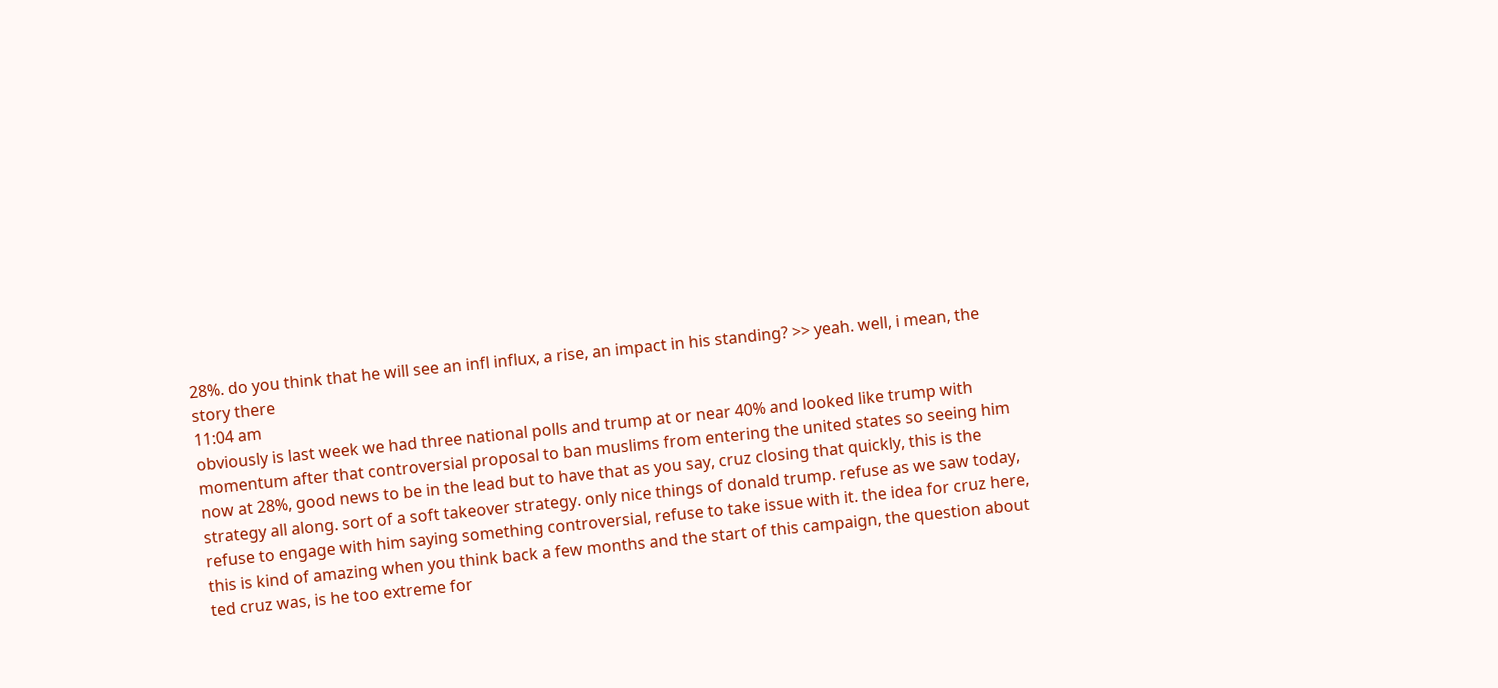28%. do you think that he will see an infl influx, a rise, an impact in his standing? >> yeah. well, i mean, the story there
11:04 am
obviously is last week we had three national polls and trump at or near 40% and looked like trump with momentum after that controversial proposal to ban muslims from entering the united states so seeing him now at 28%, good news to be in the lead but to have that as you say, cruz closing that quickly, this is the strategy all along. sort of a soft takeover strategy. only nice things of donald trump. refuse as we saw today, refuse to engage with him saying something controversial, refuse to take issue with it. the idea for cruz here, this is kind of amazing when you think back a few months and the start of this campaign, the question about ted cruz was, is he too extreme for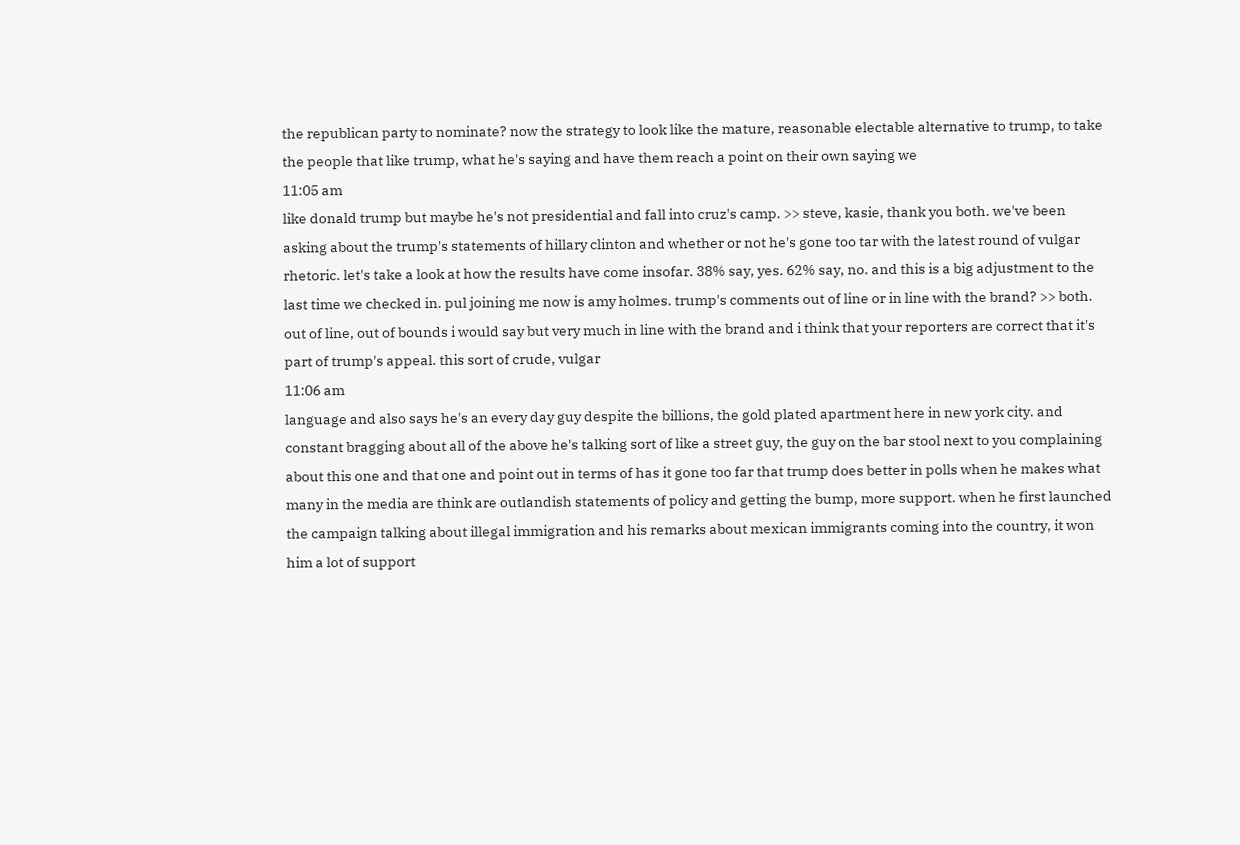the republican party to nominate? now the strategy to look like the mature, reasonable electable alternative to trump, to take the people that like trump, what he's saying and have them reach a point on their own saying we
11:05 am
like donald trump but maybe he's not presidential and fall into cruz's camp. >> steve, kasie, thank you both. we've been asking about the trump's statements of hillary clinton and whether or not he's gone too tar with the latest round of vulgar rhetoric. let's take a look at how the results have come insofar. 38% say, yes. 62% say, no. and this is a big adjustment to the last time we checked in. pul joining me now is amy holmes. trump's comments out of line or in line with the brand? >> both. out of line, out of bounds i would say but very much in line with the brand and i think that your reporters are correct that it's part of trump's appeal. this sort of crude, vulgar
11:06 am
language and also says he's an every day guy despite the billions, the gold plated apartment here in new york city. and constant bragging about all of the above he's talking sort of like a street guy, the guy on the bar stool next to you complaining about this one and that one and point out in terms of has it gone too far that trump does better in polls when he makes what many in the media are think are outlandish statements of policy and getting the bump, more support. when he first launched the campaign talking about illegal immigration and his remarks about mexican immigrants coming into the country, it won him a lot of support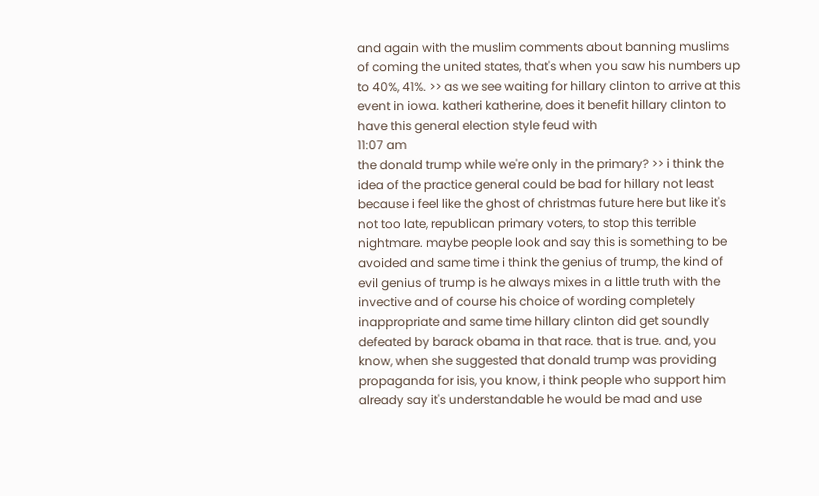and again with the muslim comments about banning muslims of coming the united states, that's when you saw his numbers up to 40%, 41%. >> as we see waiting for hillary clinton to arrive at this event in iowa. katheri katherine, does it benefit hillary clinton to have this general election style feud with
11:07 am
the donald trump while we're only in the primary? >> i think the idea of the practice general could be bad for hillary not least because i feel like the ghost of christmas future here but like it's not too late, republican primary voters, to stop this terrible nightmare. maybe people look and say this is something to be avoided and same time i think the genius of trump, the kind of evil genius of trump is he always mixes in a little truth with the invective and of course his choice of wording completely inappropriate and same time hillary clinton did get soundly defeated by barack obama in that race. that is true. and, you know, when she suggested that donald trump was providing propaganda for isis, you know, i think people who support him already say it's understandable he would be mad and use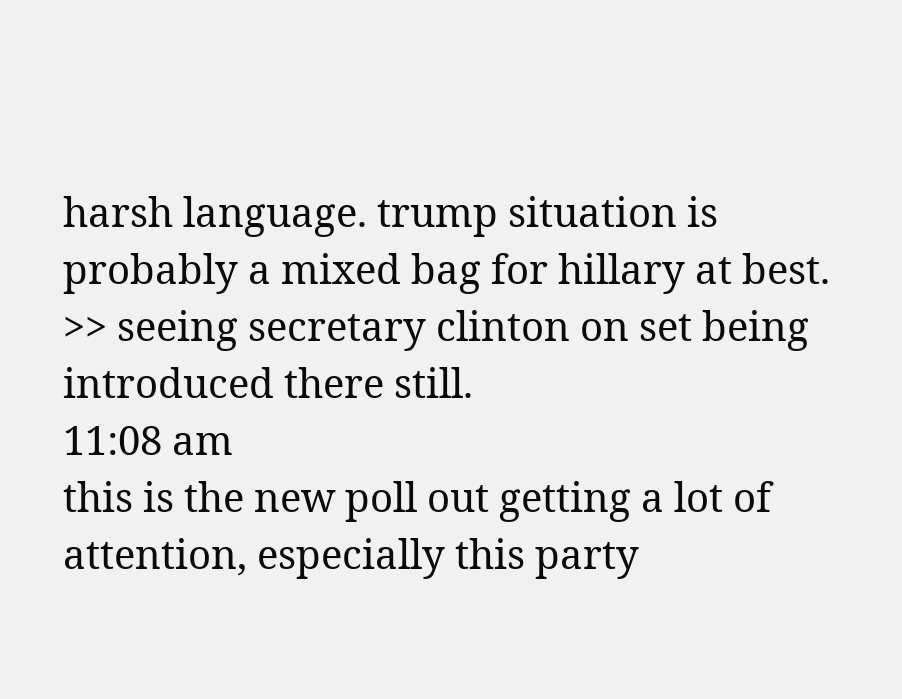harsh language. trump situation is probably a mixed bag for hillary at best. >> seeing secretary clinton on set being introduced there still.
11:08 am
this is the new poll out getting a lot of attention, especially this party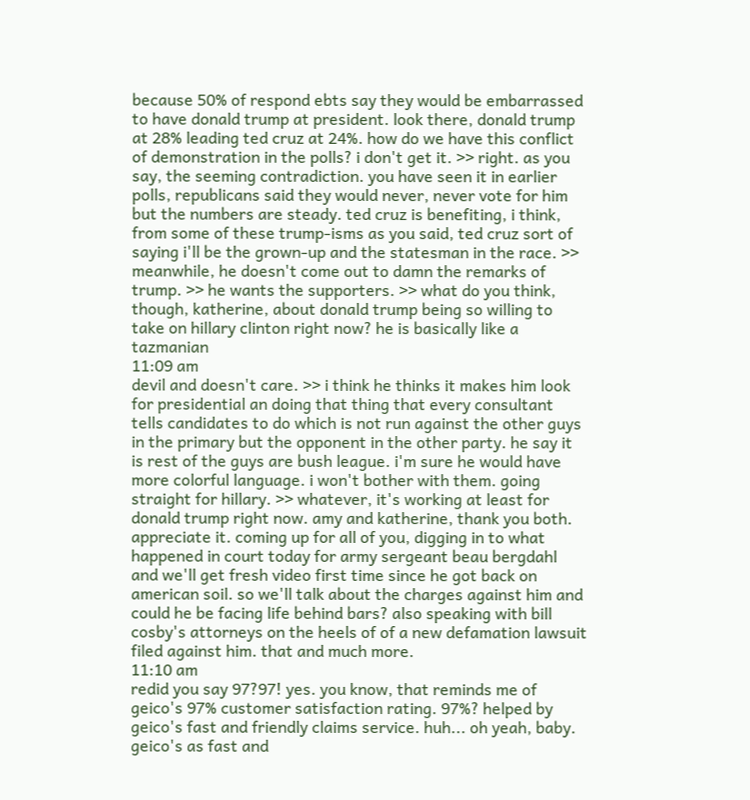because 50% of respond ebts say they would be embarrassed to have donald trump at president. look there, donald trump at 28% leading ted cruz at 24%. how do we have this conflict of demonstration in the polls? i don't get it. >> right. as you say, the seeming contradiction. you have seen it in earlier polls, republicans said they would never, never vote for him but the numbers are steady. ted cruz is benefiting, i think, from some of these trump-isms as you said, ted cruz sort of saying i'll be the grown-up and the statesman in the race. >> meanwhile, he doesn't come out to damn the remarks of trump. >> he wants the supporters. >> what do you think, though, katherine, about donald trump being so willing to take on hillary clinton right now? he is basically like a tazmanian
11:09 am
devil and doesn't care. >> i think he thinks it makes him look for presidential an doing that thing that every consultant tells candidates to do which is not run against the other guys in the primary but the opponent in the other party. he say it is rest of the guys are bush league. i'm sure he would have more colorful language. i won't bother with them. going straight for hillary. >> whatever, it's working at least for donald trump right now. amy and katherine, thank you both. appreciate it. coming up for all of you, digging in to what happened in court today for army sergeant beau bergdahl and we'll get fresh video first time since he got back on american soil. so we'll talk about the charges against him and could he be facing life behind bars? also speaking with bill cosby's attorneys on the heels of of a new defamation lawsuit filed against him. that and much more.
11:10 am
redid you say 97?97! yes. you know, that reminds me of geico's 97% customer satisfaction rating. 97%? helped by geico's fast and friendly claims service. huh... oh yeah, baby. geico's as fast and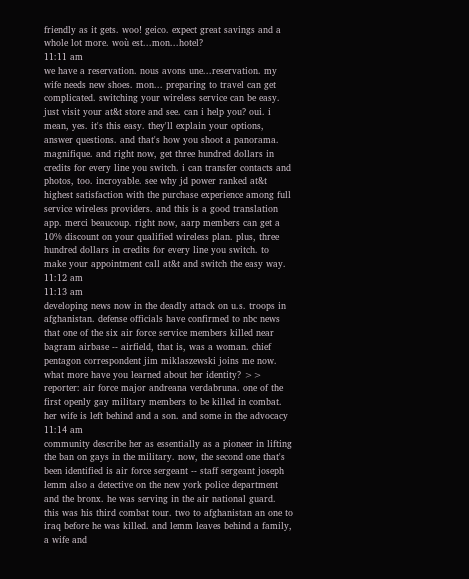friendly as it gets. woo! geico. expect great savings and a whole lot more. woù est...mon...hotel?
11:11 am
we have a reservation. nous avons une...reservation. my wife needs new shoes. mon... preparing to travel can get complicated. switching your wireless service can be easy. just visit your at&t store and see. can i help you? oui. i mean, yes. it's this easy. they'll explain your options, answer questions. and that's how you shoot a panorama. magnifique. and right now, get three hundred dollars in credits for every line you switch. i can transfer contacts and photos, too. incroyable. see why jd power ranked at&t highest satisfaction with the purchase experience among full service wireless providers. and this is a good translation app. merci beaucoup. right now, aarp members can get a 10% discount on your qualified wireless plan. plus, three hundred dollars in credits for every line you switch. to make your appointment call at&t and switch the easy way.
11:12 am
11:13 am
developing news now in the deadly attack on u.s. troops in afghanistan. defense officials have confirmed to nbc news that one of the six air force service members killed near bagram airbase -- airfield, that is, was a woman. chief pentagon correspondent jim miklaszewski joins me now. what more have you learned about her identity? >> reporter: air force major andreana verdabruna. one of the first openly gay military members to be killed in combat. her wife is left behind and a son. and some in the advocacy
11:14 am
community describe her as essentially as a pioneer in lifting the ban on gays in the military. now, the second one that's been identified is air force sergeant -- staff sergeant joseph lemm also a detective on the new york police department and the bronx. he was serving in the air national guard. this was his third combat tour. two to afghanistan an one to iraq before he was killed. and lemm leaves behind a family, a wife and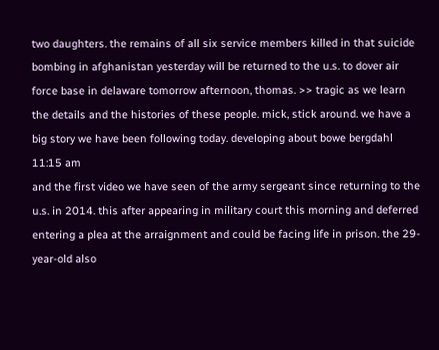two daughters. the remains of all six service members killed in that suicide bombing in afghanistan yesterday will be returned to the u.s. to dover air force base in delaware tomorrow afternoon, thomas. >> tragic as we learn the details and the histories of these people. mick, stick around. we have a big story we have been following today. developing about bowe bergdahl
11:15 am
and the first video we have seen of the army sergeant since returning to the u.s. in 2014. this after appearing in military court this morning and deferred entering a plea at the arraignment and could be facing life in prison. the 29-year-old also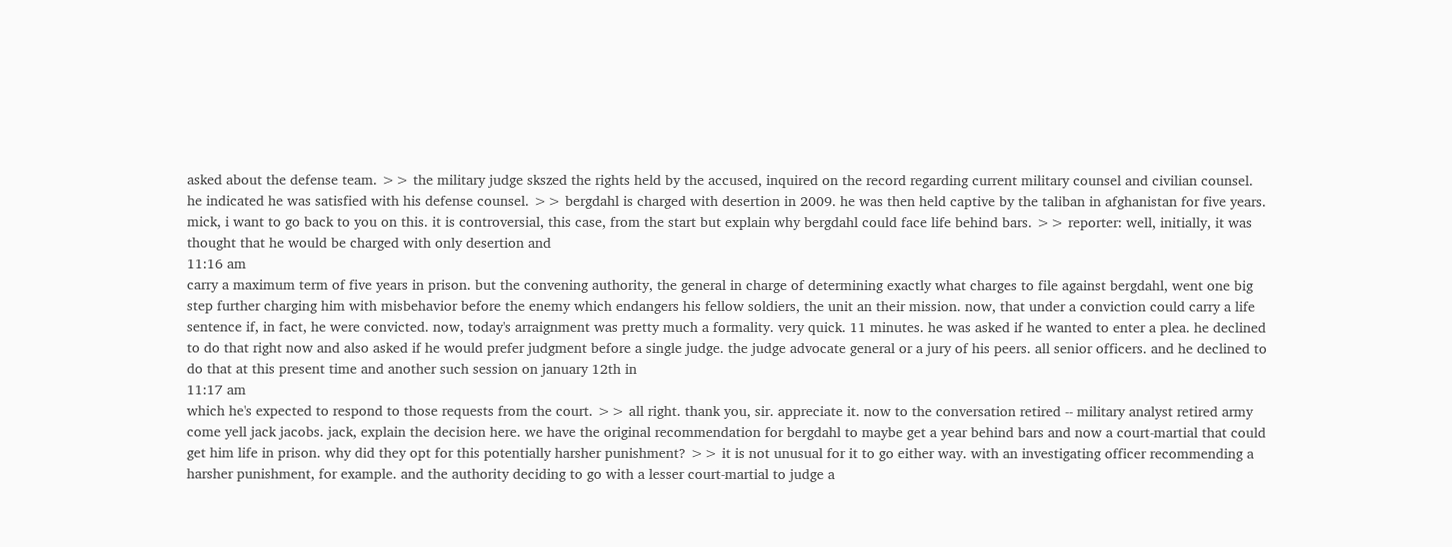asked about the defense team. >> the military judge skszed the rights held by the accused, inquired on the record regarding current military counsel and civilian counsel. he indicated he was satisfied with his defense counsel. >> bergdahl is charged with desertion in 2009. he was then held captive by the taliban in afghanistan for five years. mick, i want to go back to you on this. it is controversial, this case, from the start but explain why bergdahl could face life behind bars. >> reporter: well, initially, it was thought that he would be charged with only desertion and
11:16 am
carry a maximum term of five years in prison. but the convening authority, the general in charge of determining exactly what charges to file against bergdahl, went one big step further charging him with misbehavior before the enemy which endangers his fellow soldiers, the unit an their mission. now, that under a conviction could carry a life sentence if, in fact, he were convicted. now, today's arraignment was pretty much a formality. very quick. 11 minutes. he was asked if he wanted to enter a plea. he declined to do that right now and also asked if he would prefer judgment before a single judge. the judge advocate general or a jury of his peers. all senior officers. and he declined to do that at this present time and another such session on january 12th in
11:17 am
which he's expected to respond to those requests from the court. >> all right. thank you, sir. appreciate it. now to the conversation retired -- military analyst retired army come yell jack jacobs. jack, explain the decision here. we have the original recommendation for bergdahl to maybe get a year behind bars and now a court-martial that could get him life in prison. why did they opt for this potentially harsher punishment? >> it is not unusual for it to go either way. with an investigating officer recommending a harsher punishment, for example. and the authority deciding to go with a lesser court-martial to judge a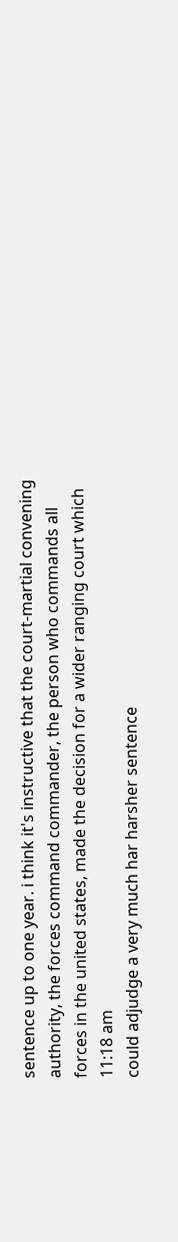sentence up to one year. i think it's instructive that the court-martial convening authority, the forces command commander, the person who commands all forces in the united states, made the decision for a wider ranging court which
11:18 am
could adjudge a very much har harsher sentence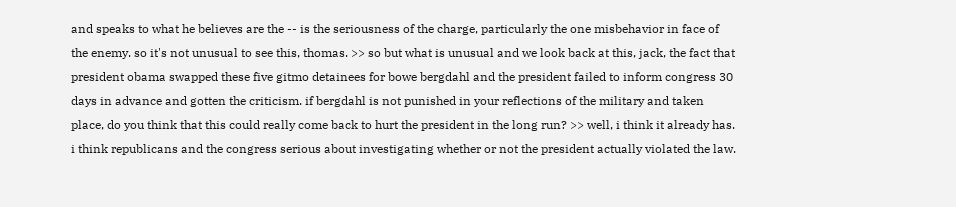and speaks to what he believes are the -- is the seriousness of the charge, particularly the one misbehavior in face of the enemy. so it's not unusual to see this, thomas. >> so but what is unusual and we look back at this, jack, the fact that president obama swapped these five gitmo detainees for bowe bergdahl and the president failed to inform congress 30 days in advance and gotten the criticism. if bergdahl is not punished in your reflections of the military and taken place, do you think that this could really come back to hurt the president in the long run? >> well, i think it already has. i think republicans and the congress serious about investigating whether or not the president actually violated the law.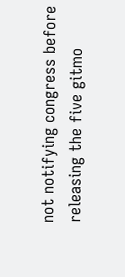not notifying congress before releasing the five gitmo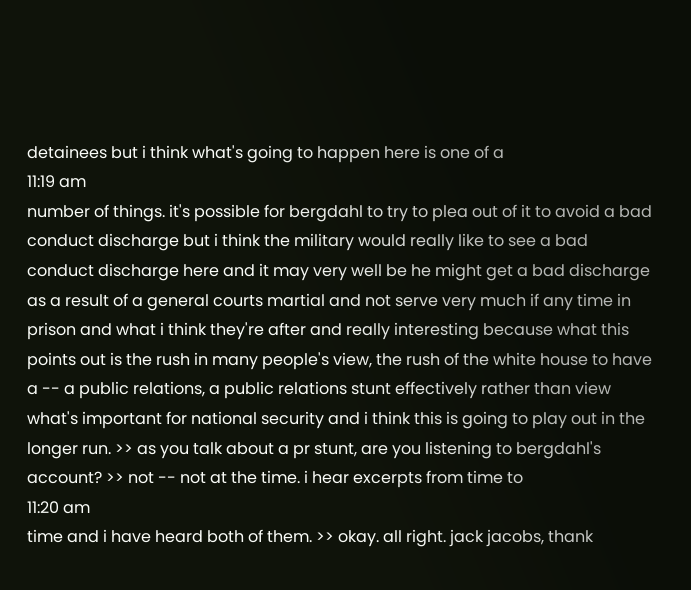detainees but i think what's going to happen here is one of a
11:19 am
number of things. it's possible for bergdahl to try to plea out of it to avoid a bad conduct discharge but i think the military would really like to see a bad conduct discharge here and it may very well be he might get a bad discharge as a result of a general courts martial and not serve very much if any time in prison and what i think they're after and really interesting because what this points out is the rush in many people's view, the rush of the white house to have a -- a public relations, a public relations stunt effectively rather than view what's important for national security and i think this is going to play out in the longer run. >> as you talk about a pr stunt, are you listening to bergdahl's account? >> not -- not at the time. i hear excerpts from time to
11:20 am
time and i have heard both of them. >> okay. all right. jack jacobs, thank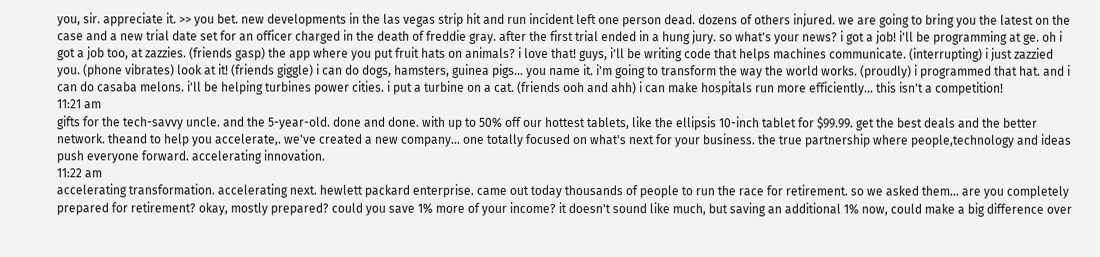you, sir. appreciate it. >> you bet. new developments in the las vegas strip hit and run incident left one person dead. dozens of others injured. we are going to bring you the latest on the case and a new trial date set for an officer charged in the death of freddie gray. after the first trial ended in a hung jury. so what's your news? i got a job! i'll be programming at ge. oh i got a job too, at zazzies. (friends gasp) the app where you put fruit hats on animals? i love that! guys, i'll be writing code that helps machines communicate. (interrupting) i just zazzied you. (phone vibrates) look at it! (friends giggle) i can do dogs, hamsters, guinea pigs... you name it. i'm going to transform the way the world works. (proudly) i programmed that hat. and i can do casaba melons. i'll be helping turbines power cities. i put a turbine on a cat. (friends ooh and ahh) i can make hospitals run more efficiently... this isn't a competition!
11:21 am
gifts for the tech-savvy uncle. and the 5-year-old. done and done. with up to 50% off our hottest tablets, like the ellipsis 10-inch tablet for $99.99. get the best deals and the better network. theand to help you accelerate,. we've created a new company... one totally focused on what's next for your business. the true partnership where people,technology and ideas push everyone forward. accelerating innovation.
11:22 am
accelerating transformation. accelerating next. hewlett packard enterprise. came out today thousands of people to run the race for retirement. so we asked them... are you completely prepared for retirement? okay, mostly prepared? could you save 1% more of your income? it doesn't sound like much, but saving an additional 1% now, could make a big difference over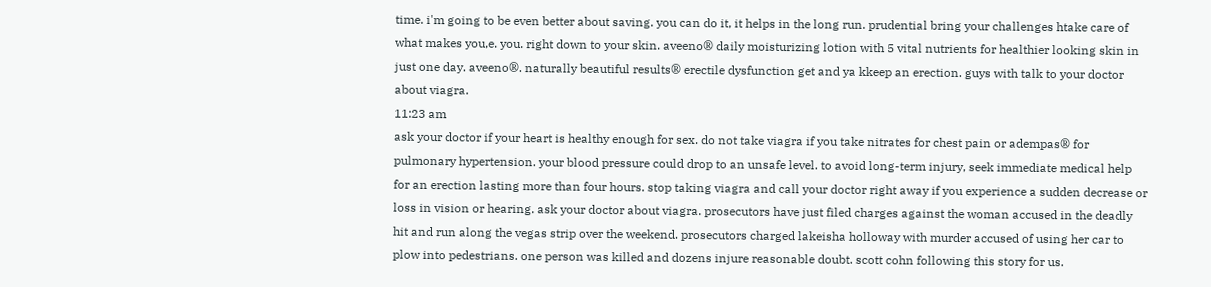time. i'm going to be even better about saving. you can do it, it helps in the long run. prudential bring your challenges htake care of what makes you,e. you. right down to your skin. aveeno® daily moisturizing lotion with 5 vital nutrients for healthier looking skin in just one day. aveeno®. naturally beautiful results® erectile dysfunction get and ya kkeep an erection. guys with talk to your doctor about viagra.
11:23 am
ask your doctor if your heart is healthy enough for sex. do not take viagra if you take nitrates for chest pain or adempas® for pulmonary hypertension. your blood pressure could drop to an unsafe level. to avoid long-term injury, seek immediate medical help for an erection lasting more than four hours. stop taking viagra and call your doctor right away if you experience a sudden decrease or loss in vision or hearing. ask your doctor about viagra. prosecutors have just filed charges against the woman accused in the deadly hit and run along the vegas strip over the weekend. prosecutors charged lakeisha holloway with murder accused of using her car to plow into pedestrians. one person was killed and dozens injure reasonable doubt. scott cohn following this story for us.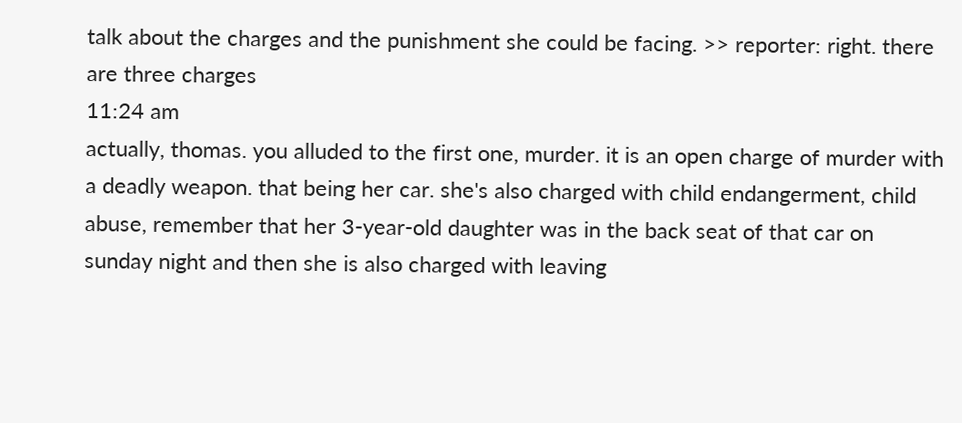talk about the charges and the punishment she could be facing. >> reporter: right. there are three charges
11:24 am
actually, thomas. you alluded to the first one, murder. it is an open charge of murder with a deadly weapon. that being her car. she's also charged with child endangerment, child abuse, remember that her 3-year-old daughter was in the back seat of that car on sunday night and then she is also charged with leaving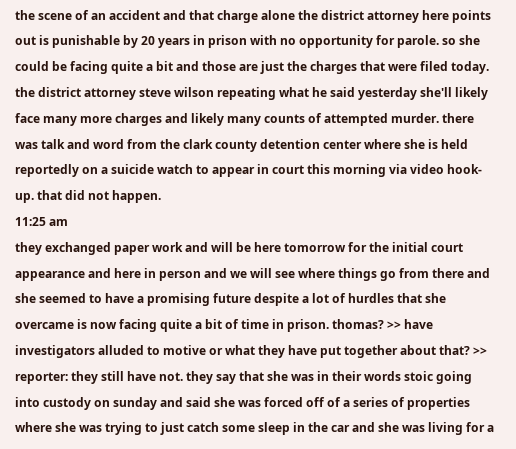the scene of an accident and that charge alone the district attorney here points out is punishable by 20 years in prison with no opportunity for parole. so she could be facing quite a bit and those are just the charges that were filed today. the district attorney steve wilson repeating what he said yesterday she'll likely face many more charges and likely many counts of attempted murder. there was talk and word from the clark county detention center where she is held reportedly on a suicide watch to appear in court this morning via video hook-up. that did not happen.
11:25 am
they exchanged paper work and will be here tomorrow for the initial court appearance and here in person and we will see where things go from there and she seemed to have a promising future despite a lot of hurdles that she overcame is now facing quite a bit of time in prison. thomas? >> have investigators alluded to motive or what they have put together about that? >> reporter: they still have not. they say that she was in their words stoic going into custody on sunday and said she was forced off of a series of properties where she was trying to just catch some sleep in the car and she was living for a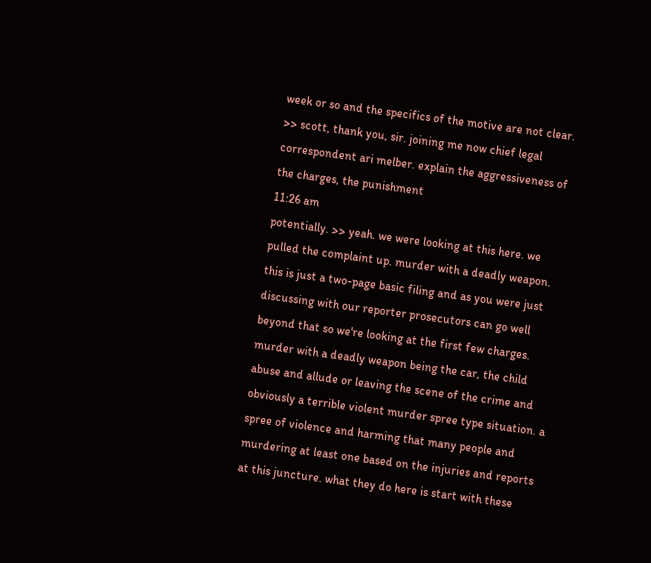week or so and the specifics of the motive are not clear. >> scott, thank you, sir. joining me now chief legal correspondent ari melber. explain the aggressiveness of the charges, the punishment
11:26 am
potentially. >> yeah. we were looking at this here. we pulled the complaint up. murder with a deadly weapon. this is just a two-page basic filing and as you were just discussing with our reporter prosecutors can go well beyond that so we're looking at the first few charges. murder with a deadly weapon being the car, the child abuse and allude or leaving the scene of the crime and obviously a terrible violent murder spree type situation. a spree of violence and harming that many people and murdering at least one based on the injuries and reports at this juncture. what they do here is start with these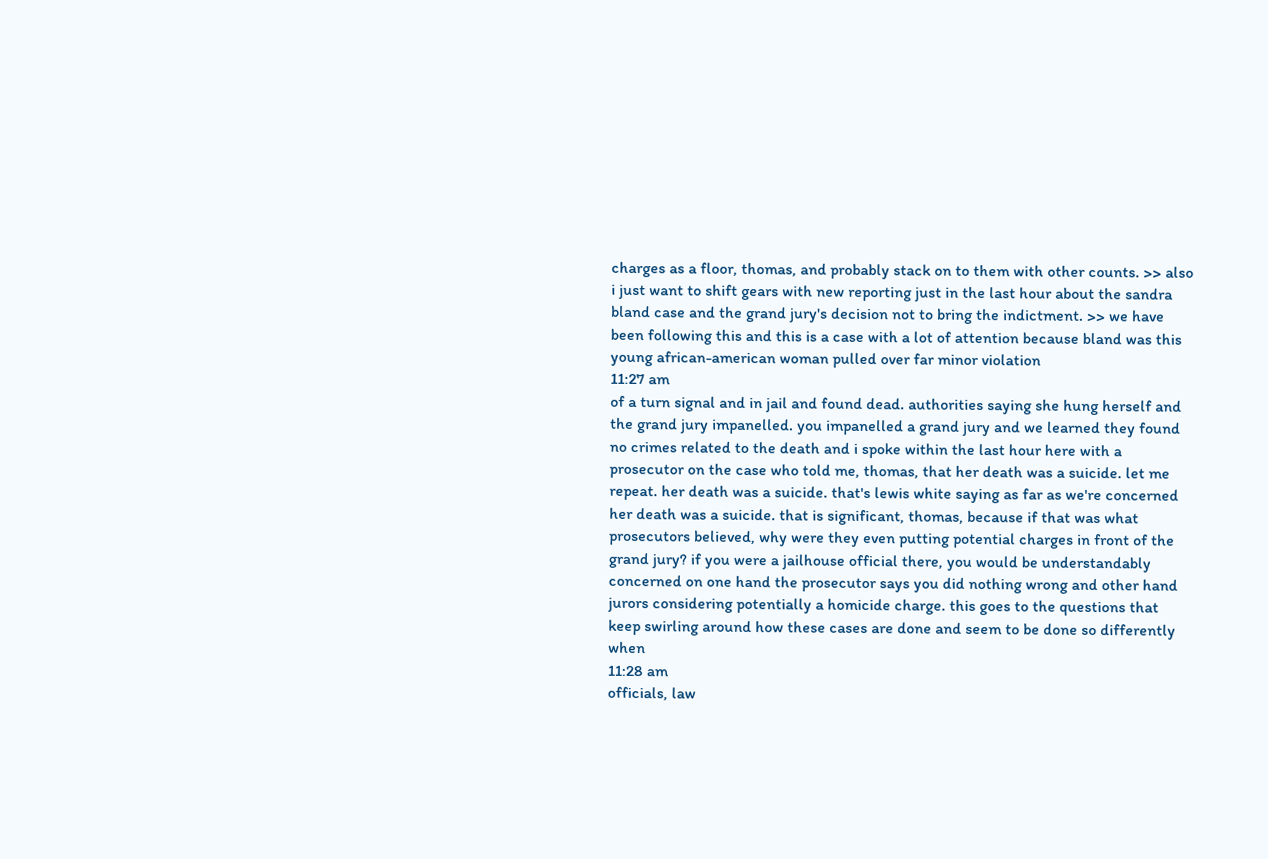charges as a floor, thomas, and probably stack on to them with other counts. >> also i just want to shift gears with new reporting just in the last hour about the sandra bland case and the grand jury's decision not to bring the indictment. >> we have been following this and this is a case with a lot of attention because bland was this young african-american woman pulled over far minor violation
11:27 am
of a turn signal and in jail and found dead. authorities saying she hung herself and the grand jury impanelled. you impanelled a grand jury and we learned they found no crimes related to the death and i spoke within the last hour here with a prosecutor on the case who told me, thomas, that her death was a suicide. let me repeat. her death was a suicide. that's lewis white saying as far as we're concerned her death was a suicide. that is significant, thomas, because if that was what prosecutors believed, why were they even putting potential charges in front of the grand jury? if you were a jailhouse official there, you would be understandably concerned on one hand the prosecutor says you did nothing wrong and other hand jurors considering potentially a homicide charge. this goes to the questions that keep swirling around how these cases are done and seem to be done so differently when
11:28 am
officials, law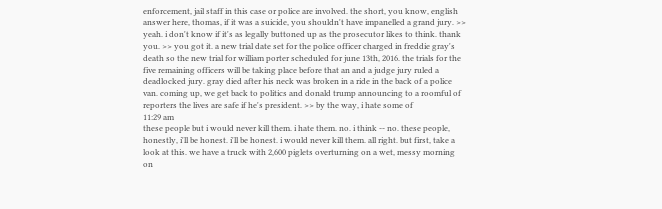enforcement, jail staff in this case or police are involved. the short, you know, english answer here, thomas, if it was a suicide, you shouldn't have impanelled a grand jury. >> yeah. i don't know if it's as legally buttoned up as the prosecutor likes to think. thank you. >> you got it. a new trial date set for the police officer charged in freddie gray's death so the new trial for william porter scheduled for june 13th, 2016. the trials for the five remaining officers will be taking place before that an and a judge jury ruled a deadlocked jury. gray died after his neck was broken in a ride in the back of a police van. coming up, we get back to politics and donald trump announcing to a roomful of reporters the lives are safe if he's president. >> by the way, i hate some of
11:29 am
these people but i would never kill them. i hate them. no. i think -- no. these people, honestly, i'll be honest. i'll be honest. i would never kill them. all right. but first, take a look at this. we have a truck with 2,600 piglets overturning on a wet, messy morning on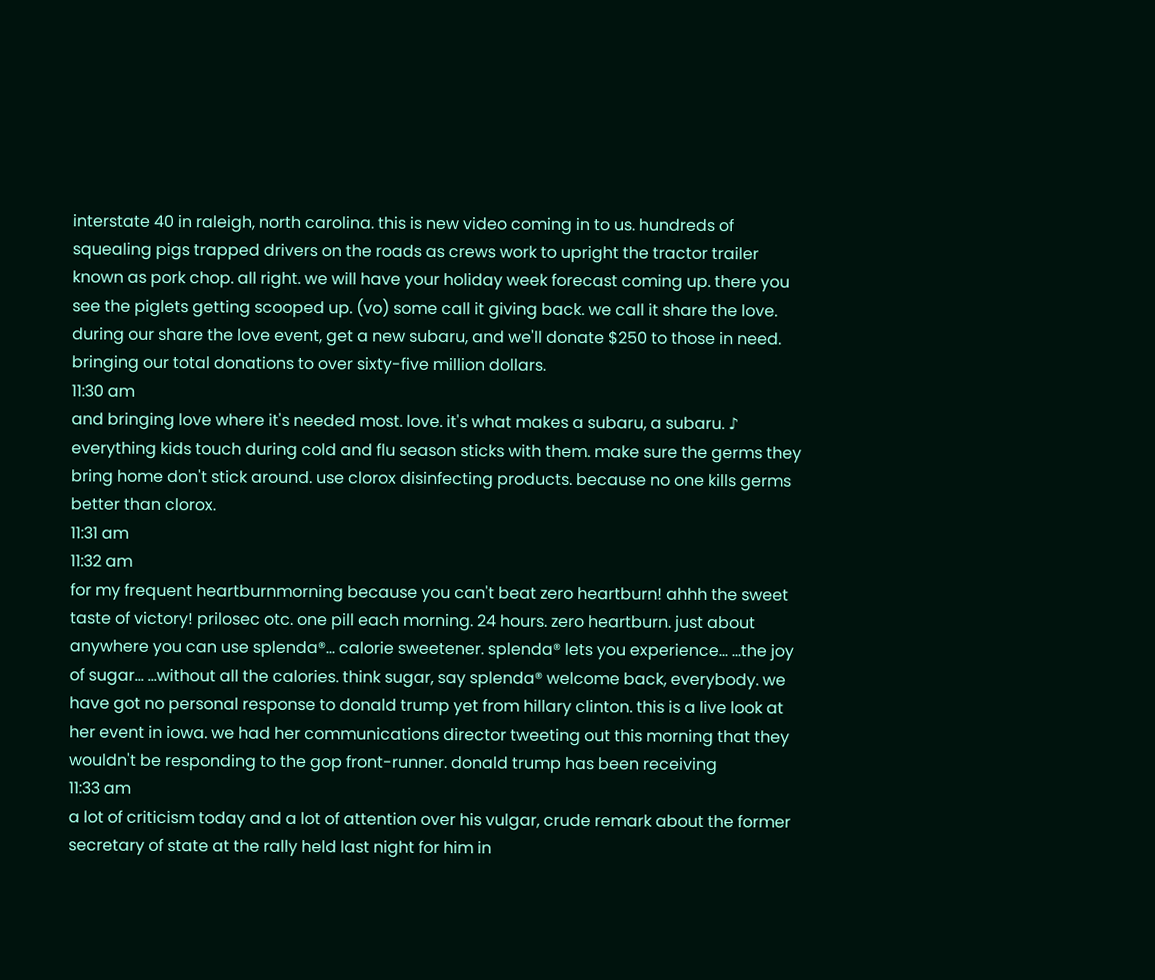interstate 40 in raleigh, north carolina. this is new video coming in to us. hundreds of squealing pigs trapped drivers on the roads as crews work to upright the tractor trailer known as pork chop. all right. we will have your holiday week forecast coming up. there you see the piglets getting scooped up. (vo) some call it giving back. we call it share the love. during our share the love event, get a new subaru, and we'll donate $250 to those in need. bringing our total donations to over sixty-five million dollars.
11:30 am
and bringing love where it's needed most. love. it's what makes a subaru, a subaru. ♪ everything kids touch during cold and flu season sticks with them. make sure the germs they bring home don't stick around. use clorox disinfecting products. because no one kills germs better than clorox.
11:31 am
11:32 am
for my frequent heartburnmorning because you can't beat zero heartburn! ahhh the sweet taste of victory! prilosec otc. one pill each morning. 24 hours. zero heartburn. just about anywhere you can use splenda®... calorie sweetener. splenda® lets you experience... ...the joy of sugar... ...without all the calories. think sugar, say splenda® welcome back, everybody. we have got no personal response to donald trump yet from hillary clinton. this is a live look at her event in iowa. we had her communications director tweeting out this morning that they wouldn't be responding to the gop front-runner. donald trump has been receiving
11:33 am
a lot of criticism today and a lot of attention over his vulgar, crude remark about the former secretary of state at the rally held last night for him in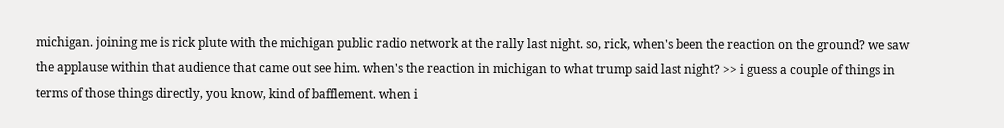michigan. joining me is rick plute with the michigan public radio network at the rally last night. so, rick, when's been the reaction on the ground? we saw the applause within that audience that came out see him. when's the reaction in michigan to what trump said last night? >> i guess a couple of things in terms of those things directly, you know, kind of bafflement. when i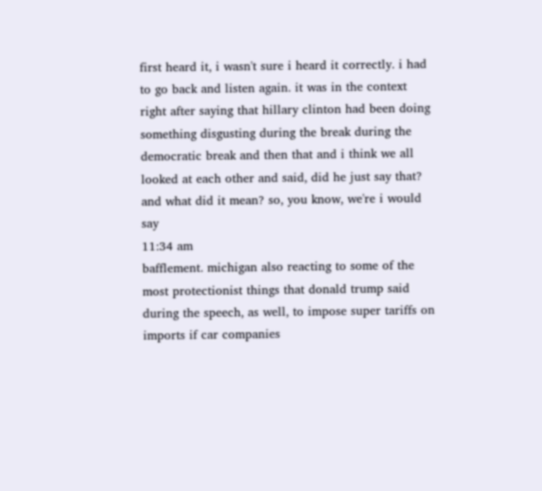first heard it, i wasn't sure i heard it correctly. i had to go back and listen again. it was in the context right after saying that hillary clinton had been doing something disgusting during the break during the democratic break and then that and i think we all looked at each other and said, did he just say that? and what did it mean? so, you know, we're i would say
11:34 am
bafflement. michigan also reacting to some of the most protectionist things that donald trump said during the speech, as well, to impose super tariffs on imports if car companies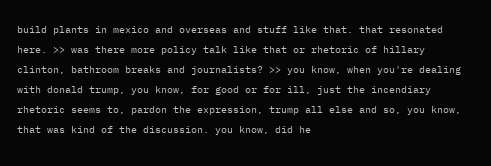build plants in mexico and overseas and stuff like that. that resonated here. >> was there more policy talk like that or rhetoric of hillary clinton, bathroom breaks and journalists? >> you know, when you're dealing with donald trump, you know, for good or for ill, just the incendiary rhetoric seems to, pardon the expression, trump all else and so, you know, that was kind of the discussion. you know, did he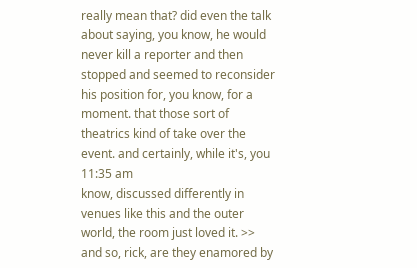really mean that? did even the talk about saying, you know, he would never kill a reporter and then stopped and seemed to reconsider his position for, you know, for a moment. that those sort of theatrics kind of take over the event. and certainly, while it's, you
11:35 am
know, discussed differently in venues like this and the outer world, the room just loved it. >> and so, rick, are they enamored by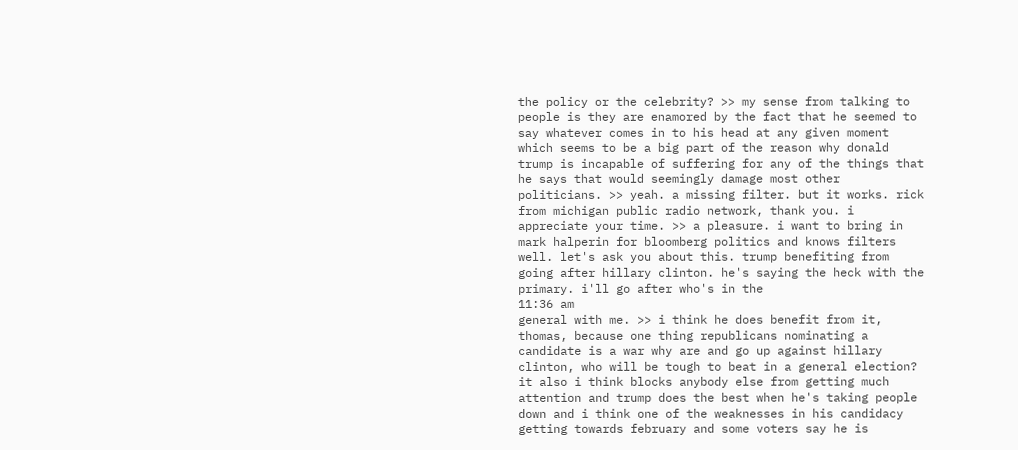the policy or the celebrity? >> my sense from talking to people is they are enamored by the fact that he seemed to say whatever comes in to his head at any given moment which seems to be a big part of the reason why donald trump is incapable of suffering for any of the things that he says that would seemingly damage most other politicians. >> yeah. a missing filter. but it works. rick from michigan public radio network, thank you. i appreciate your time. >> a pleasure. i want to bring in mark halperin for bloomberg politics and knows filters well. let's ask you about this. trump benefiting from going after hillary clinton. he's saying the heck with the primary. i'll go after who's in the
11:36 am
general with me. >> i think he does benefit from it, thomas, because one thing republicans nominating a candidate is a war why are and go up against hillary clinton, who will be tough to beat in a general election? it also i think blocks anybody else from getting much attention and trump does the best when he's taking people down and i think one of the weaknesses in his candidacy getting towards february and some voters say he is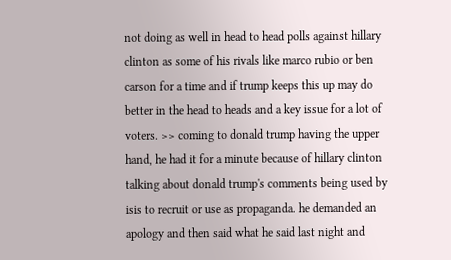not doing as well in head to head polls against hillary clinton as some of his rivals like marco rubio or ben carson for a time and if trump keeps this up may do better in the head to heads and a key issue for a lot of voters. >> coming to donald trump having the upper hand, he had it for a minute because of hillary clinton talking about donald trump's comments being used by isis to recruit or use as propaganda. he demanded an apology and then said what he said last night and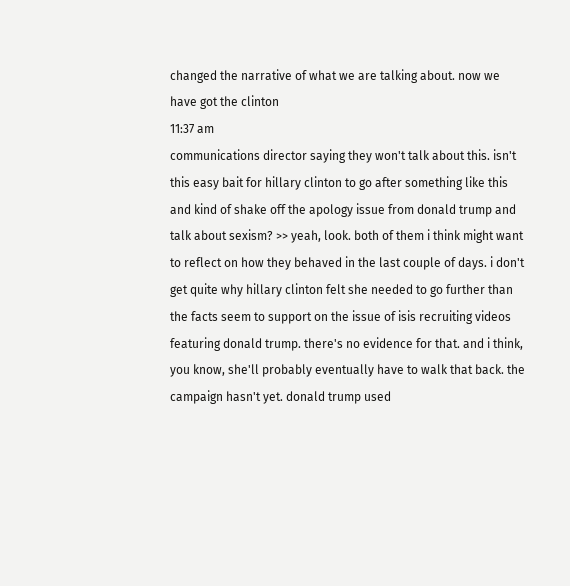changed the narrative of what we are talking about. now we have got the clinton
11:37 am
communications director saying they won't talk about this. isn't this easy bait for hillary clinton to go after something like this and kind of shake off the apology issue from donald trump and talk about sexism? >> yeah, look. both of them i think might want to reflect on how they behaved in the last couple of days. i don't get quite why hillary clinton felt she needed to go further than the facts seem to support on the issue of isis recruiting videos featuring donald trump. there's no evidence for that. and i think, you know, she'll probably eventually have to walk that back. the campaign hasn't yet. donald trump used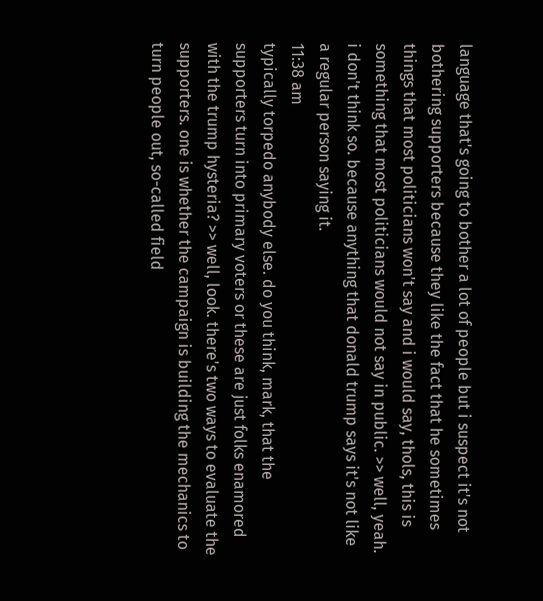language that's going to bother a lot of people but i suspect it's not bothering supporters because they like the fact that he sometimes things that most politicians won't say and i would say, thols, this is something that most politicians would not say in public. >> well, yeah. i don't think so. because anything that donald trump says it's not like a regular person saying it.
11:38 am
typically torpedo anybody else. do you think, mark, that the supporters turn into primary voters or these are just folks enamored with the trump hysteria? >> well, look. there's two ways to evaluate the supporters. one is whether the campaign is building the mechanics to turn people out, so-called field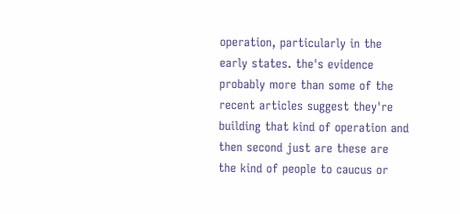operation, particularly in the early states. the's evidence probably more than some of the recent articles suggest they're building that kind of operation and then second just are these are the kind of people to caucus or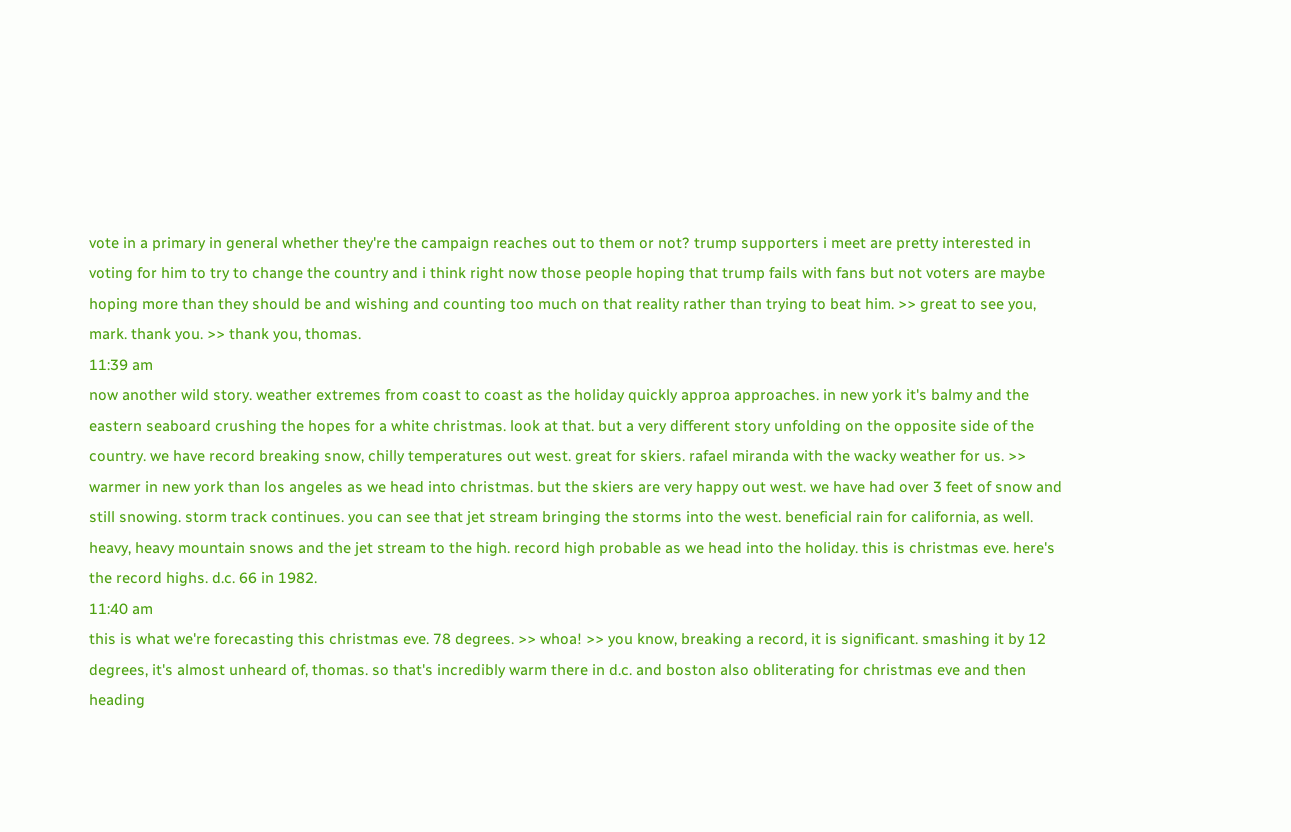vote in a primary in general whether they're the campaign reaches out to them or not? trump supporters i meet are pretty interested in voting for him to try to change the country and i think right now those people hoping that trump fails with fans but not voters are maybe hoping more than they should be and wishing and counting too much on that reality rather than trying to beat him. >> great to see you, mark. thank you. >> thank you, thomas.
11:39 am
now another wild story. weather extremes from coast to coast as the holiday quickly approa approaches. in new york it's balmy and the eastern seaboard crushing the hopes for a white christmas. look at that. but a very different story unfolding on the opposite side of the country. we have record breaking snow, chilly temperatures out west. great for skiers. rafael miranda with the wacky weather for us. >> warmer in new york than los angeles as we head into christmas. but the skiers are very happy out west. we have had over 3 feet of snow and still snowing. storm track continues. you can see that jet stream bringing the storms into the west. beneficial rain for california, as well. heavy, heavy mountain snows and the jet stream to the high. record high probable as we head into the holiday. this is christmas eve. here's the record highs. d.c. 66 in 1982.
11:40 am
this is what we're forecasting this christmas eve. 78 degrees. >> whoa! >> you know, breaking a record, it is significant. smashing it by 12 degrees, it's almost unheard of, thomas. so that's incredibly warm there in d.c. and boston also obliterating for christmas eve and then heading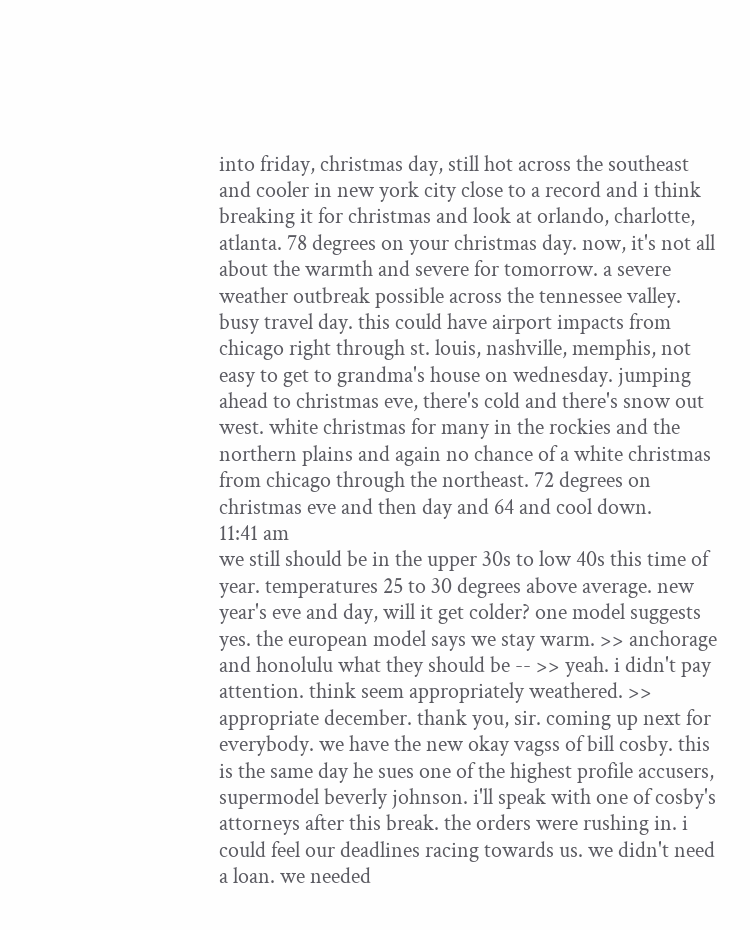into friday, christmas day, still hot across the southeast and cooler in new york city close to a record and i think breaking it for christmas and look at orlando, charlotte, atlanta. 78 degrees on your christmas day. now, it's not all about the warmth and severe for tomorrow. a severe weather outbreak possible across the tennessee valley. busy travel day. this could have airport impacts from chicago right through st. louis, nashville, memphis, not easy to get to grandma's house on wednesday. jumping ahead to christmas eve, there's cold and there's snow out west. white christmas for many in the rockies and the northern plains and again no chance of a white christmas from chicago through the northeast. 72 degrees on christmas eve and then day and 64 and cool down.
11:41 am
we still should be in the upper 30s to low 40s this time of year. temperatures 25 to 30 degrees above average. new year's eve and day, will it get colder? one model suggests yes. the european model says we stay warm. >> anchorage and honolulu what they should be -- >> yeah. i didn't pay attention. think seem appropriately weathered. >> appropriate december. thank you, sir. coming up next for everybody. we have the new okay vagss of bill cosby. this is the same day he sues one of the highest profile accusers, supermodel beverly johnson. i'll speak with one of cosby's attorneys after this break. the orders were rushing in. i could feel our deadlines racing towards us. we didn't need a loan. we needed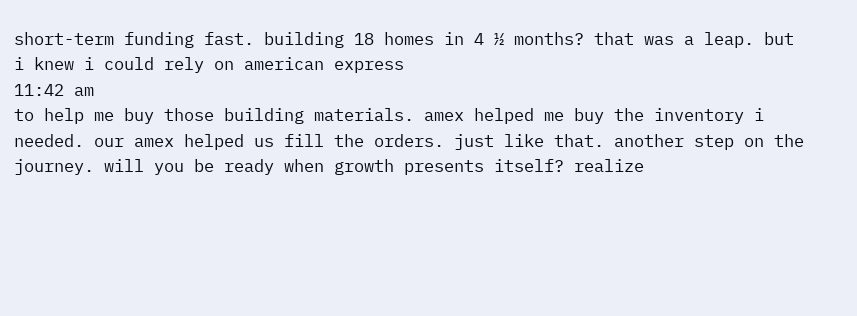short-term funding fast. building 18 homes in 4 ½ months? that was a leap. but i knew i could rely on american express
11:42 am
to help me buy those building materials. amex helped me buy the inventory i needed. our amex helped us fill the orders. just like that. another step on the journey. will you be ready when growth presents itself? realize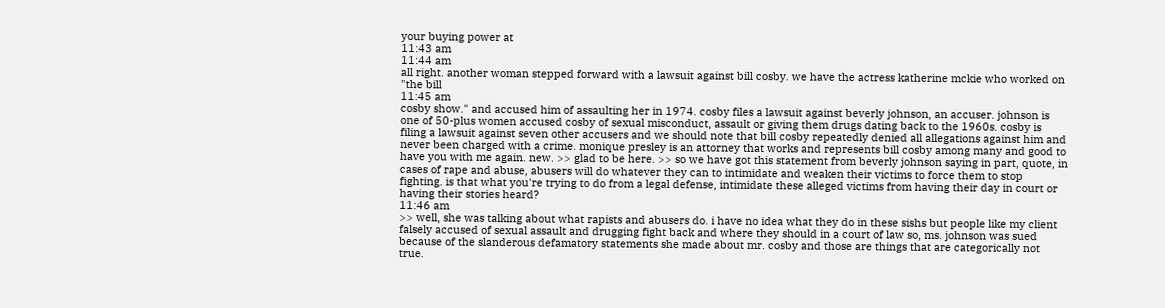your buying power at
11:43 am
11:44 am
all right. another woman stepped forward with a lawsuit against bill cosby. we have the actress katherine mckie who worked on "the bill
11:45 am
cosby show." and accused him of assaulting her in 1974. cosby files a lawsuit against beverly johnson, an accuser. johnson is one of 50-plus women accused cosby of sexual misconduct, assault or giving them drugs dating back to the 1960s. cosby is filing a lawsuit against seven other accusers and we should note that bill cosby repeatedly denied all allegations against him and never been charged with a crime. monique presley is an attorney that works and represents bill cosby among many and good to have you with me again. new. >> glad to be here. >> so we have got this statement from beverly johnson saying in part, quote, in cases of rape and abuse, abusers will do whatever they can to intimidate and weaken their victims to force them to stop fighting. is that what you're trying to do from a legal defense, intimidate these alleged victims from having their day in court or having their stories heard?
11:46 am
>> well, she was talking about what rapists and abusers do. i have no idea what they do in these sishs but people like my client falsely accused of sexual assault and drugging fight back and where they should in a court of law so, ms. johnson was sued because of the slanderous defamatory statements she made about mr. cosby and those are things that are categorically not true.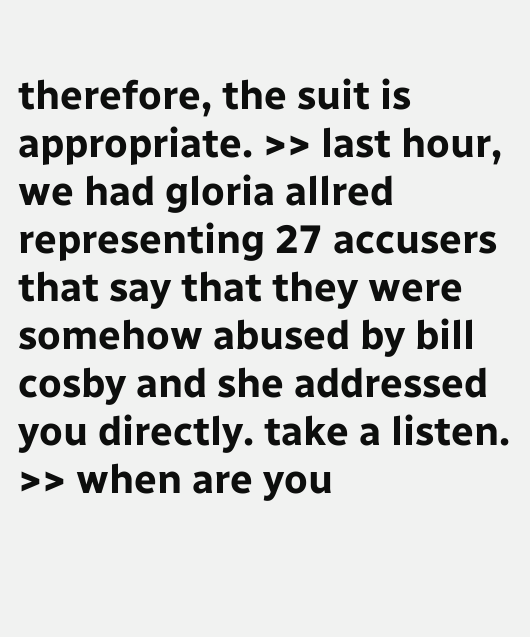therefore, the suit is appropriate. >> last hour, we had gloria allred representing 27 accusers that say that they were somehow abused by bill cosby and she addressed you directly. take a listen. >> when are you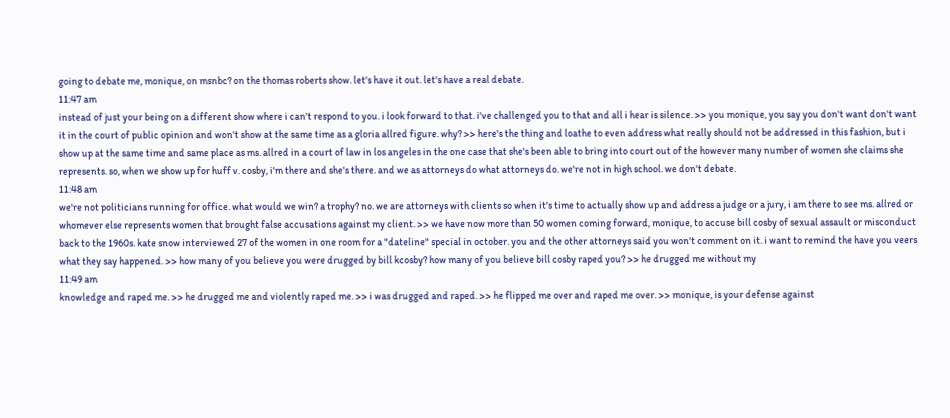going to debate me, monique, on msnbc? on the thomas roberts show. let's have it out. let's have a real debate.
11:47 am
instead of just your being on a different show where i can't respond to you. i look forward to that. i've challenged you to that and all i hear is silence. >> you monique, you say you don't want don't want it in the court of public opinion and won't show at the same time as a gloria allred figure. why? >> here's the thing and loathe to even address what really should not be addressed in this fashion, but i show up at the same time and same place as ms. allred in a court of law in los angeles in the one case that she's been able to bring into court out of the however many number of women she claims she represents. so, when we show up for huff v. cosby, i'm there and she's there. and we as attorneys do what attorneys do. we're not in high school. we don't debate.
11:48 am
we're not politicians running for office. what would we win? a trophy? no. we are attorneys with clients so when it's time to actually show up and address a judge or a jury, i am there to see ms. allred or whomever else represents women that brought false accusations against my client. >> we have now more than 50 women coming forward, monique, to accuse bill cosby of sexual assault or misconduct back to the 1960s. kate snow interviewed 27 of the women in one room for a "dateline" special in october. you and the other attorneys said you won't comment on it. i want to remind the have you veers what they say happened. >> how many of you believe you were drugged by bill kcosby? how many of you believe bill cosby raped you? >> he drugged me without my
11:49 am
knowledge and raped me. >> he drugged me and violently raped me. >> i was drugged and raped. >> he flipped me over and raped me over. >> monique, is your defense against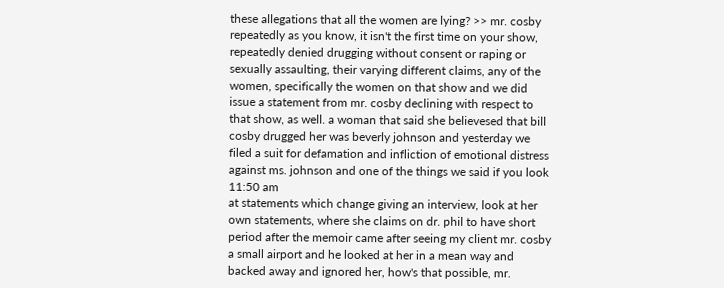these allegations that all the women are lying? >> mr. cosby repeatedly as you know, it isn't the first time on your show, repeatedly denied drugging without consent or raping or sexually assaulting, their varying different claims, any of the women, specifically the women on that show and we did issue a statement from mr. cosby declining with respect to that show, as well. a woman that said she believesed that bill cosby drugged her was beverly johnson and yesterday we filed a suit for defamation and infliction of emotional distress against ms. johnson and one of the things we said if you look
11:50 am
at statements which change giving an interview, look at her own statements, where she claims on dr. phil to have short period after the memoir came after seeing my client mr. cosby a small airport and he looked at her in a mean way and backed away and ignored her, how's that possible, mr.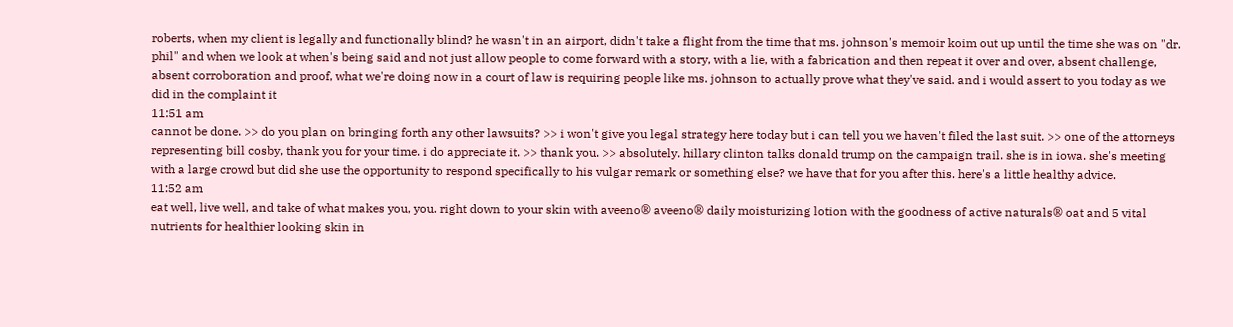roberts, when my client is legally and functionally blind? he wasn't in an airport, didn't take a flight from the time that ms. johnson's memoir koim out up until the time she was on "dr. phil" and when we look at when's being said and not just allow people to come forward with a story, with a lie, with a fabrication and then repeat it over and over, absent challenge, absent corroboration and proof, what we're doing now in a court of law is requiring people like ms. johnson to actually prove what they've said. and i would assert to you today as we did in the complaint it
11:51 am
cannot be done. >> do you plan on bringing forth any other lawsuits? >> i won't give you legal strategy here today but i can tell you we haven't filed the last suit. >> one of the attorneys representing bill cosby, thank you for your time. i do appreciate it. >> thank you. >> absolutely. hillary clinton talks donald trump on the campaign trail. she is in iowa. she's meeting with a large crowd but did she use the opportunity to respond specifically to his vulgar remark or something else? we have that for you after this. here's a little healthy advice.
11:52 am
eat well, live well, and take of what makes you, you. right down to your skin with aveeno® aveeno® daily moisturizing lotion with the goodness of active naturals® oat and 5 vital nutrients for healthier looking skin in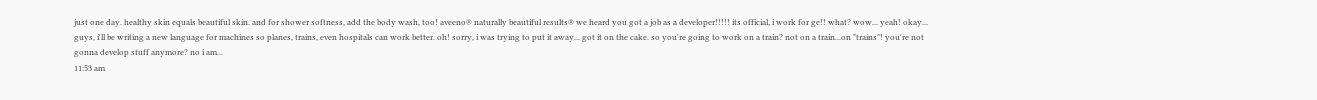just one day. healthy skin equals beautiful skin. and for shower softness, add the body wash, too! aveeno® naturally beautiful results® we heard you got a job as a developer!!!!! its official, i work for ge!! what? wow... yeah! okay... guys, i'll be writing a new language for machines so planes, trains, even hospitals can work better. oh! sorry, i was trying to put it away... got it on the cake. so you're going to work on a train? not on a train...on "trains"! you're not gonna develop stuff anymore? no i am...
11:53 am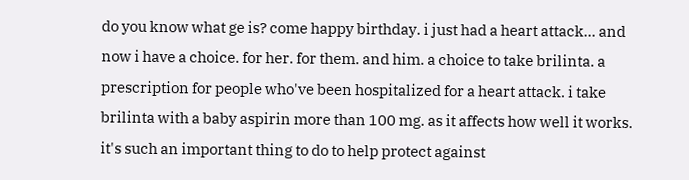do you know what ge is? come happy birthday. i just had a heart attack... and now i have a choice. for her. for them. and him. a choice to take brilinta. a prescription for people who've been hospitalized for a heart attack. i take brilinta with a baby aspirin more than 100 mg. as it affects how well it works. it's such an important thing to do to help protect against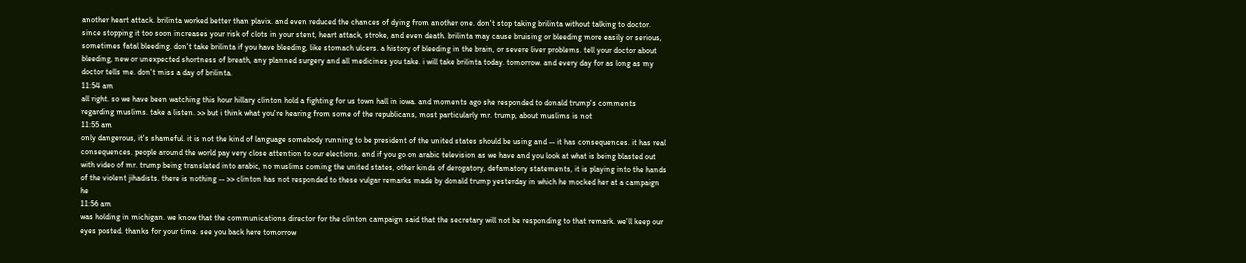another heart attack. brilinta worked better than plavix. and even reduced the chances of dying from another one. don't stop taking brilinta without talking to doctor. since stopping it too soon increases your risk of clots in your stent, heart attack, stroke, and even death. brilinta may cause bruising or bleeding more easily or serious, sometimes fatal bleeding. don't take brilinta if you have bleeding, like stomach ulcers. a history of bleeding in the brain, or severe liver problems. tell your doctor about bleeding, new or unexpected shortness of breath, any planned surgery and all medicines you take. i will take brilinta today. tomorrow. and every day for as long as my doctor tells me. don't miss a day of brilinta.
11:54 am
all right. so we have been watching this hour hillary clinton hold a fighting for us town hall in iowa. and moments ago she responded to donald trump's comments regarding muslims. take a listen. >> but i think what you're hearing from some of the republicans, most particularly mr. trump, about muslims is not
11:55 am
only dangerous, it's shameful. it is not the kind of language somebody running to be president of the united states should be using and -- it has consequences. it has real consequences. people around the world pay very close attention to our elections. and if you go on arabic television as we have and you look at what is being blasted out with video of mr. trump being translated into arabic, no muslims coming the united states, other kinds of derogatory, defamatory statements, it is playing into the hands of the violent jihadists. there is nothing -- >> clinton has not responded to these vulgar remarks made by donald trump yesterday in which he mocked her at a campaign he
11:56 am
was holding in michigan. we know that the communications director for the clinton campaign said that the secretary will not be responding to that remark. we'll keep our eyes posted. thanks for your time. see you back here tomorrow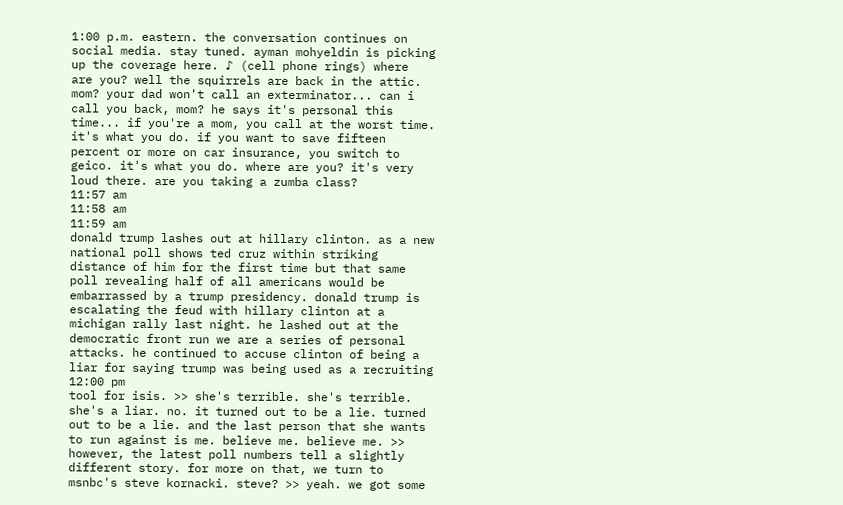1:00 p.m. eastern. the conversation continues on social media. stay tuned. ayman mohyeldin is picking up the coverage here. ♪ (cell phone rings) where are you? well the squirrels are back in the attic. mom? your dad won't call an exterminator... can i call you back, mom? he says it's personal this time... if you're a mom, you call at the worst time. it's what you do. if you want to save fifteen percent or more on car insurance, you switch to geico. it's what you do. where are you? it's very loud there. are you taking a zumba class?
11:57 am
11:58 am
11:59 am
donald trump lashes out at hillary clinton. as a new national poll shows ted cruz within striking distance of him for the first time but that same poll revealing half of all americans would be embarrassed by a trump presidency. donald trump is escalating the feud with hillary clinton at a michigan rally last night. he lashed out at the democratic front run we are a series of personal attacks. he continued to accuse clinton of being a liar for saying trump was being used as a recruiting
12:00 pm
tool for isis. >> she's terrible. she's terrible. she's a liar. no. it turned out to be a lie. turned out to be a lie. and the last person that she wants to run against is me. believe me. believe me. >> however, the latest poll numbers tell a slightly different story. for more on that, we turn to msnbc's steve kornacki. steve? >> yeah. we got some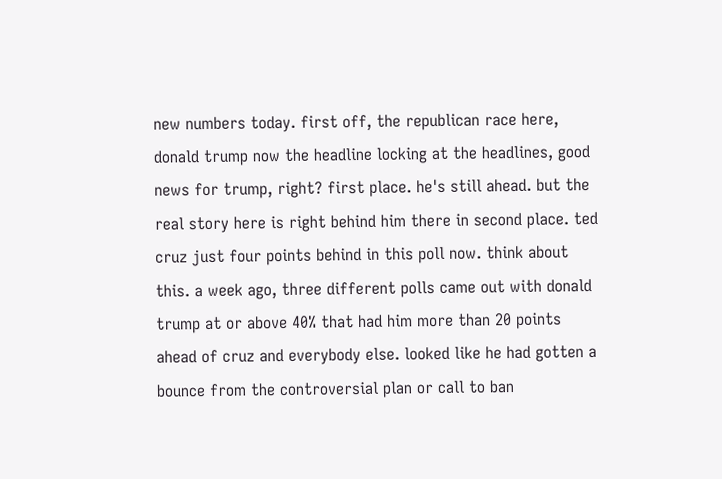new numbers today. first off, the republican race here, donald trump now the headline locking at the headlines, good news for trump, right? first place. he's still ahead. but the real story here is right behind him there in second place. ted cruz just four points behind in this poll now. think about this. a week ago, three different polls came out with donald trump at or above 40% that had him more than 20 points ahead of cruz and everybody else. looked like he had gotten a bounce from the controversial plan or call to ban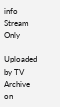info Stream Only

Uploaded by TV Archive on